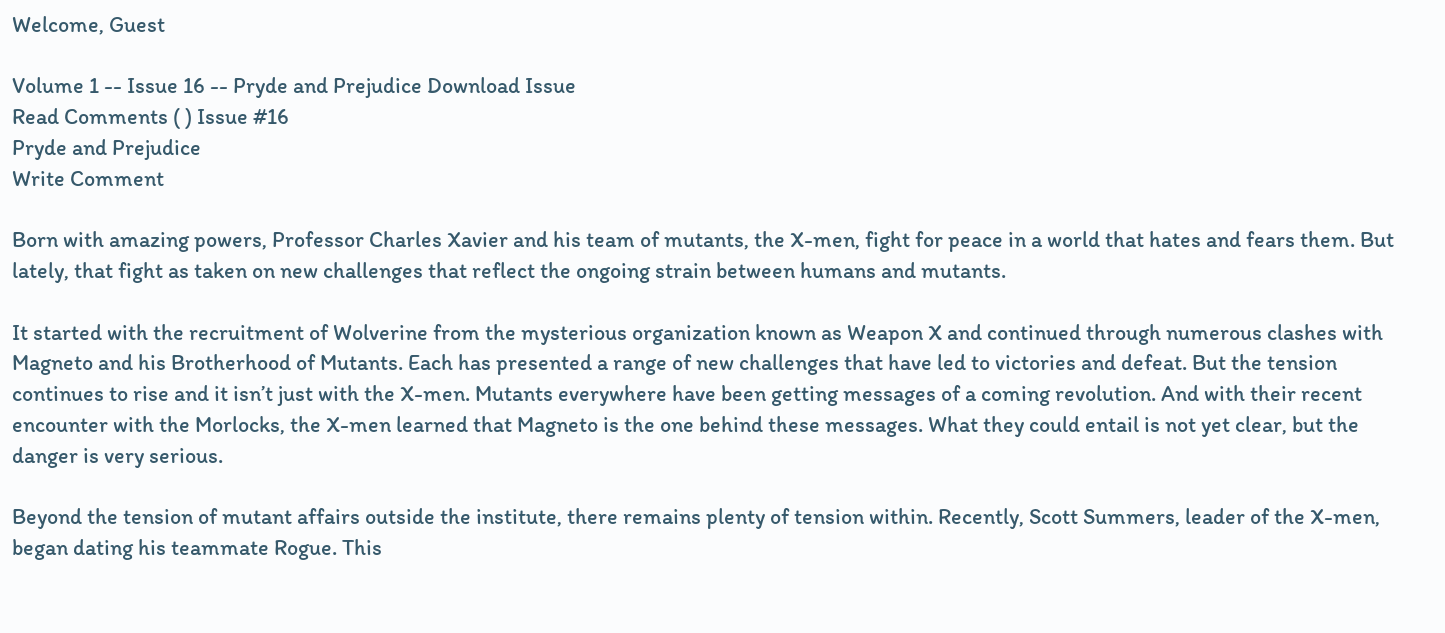Welcome, Guest

Volume 1 -- Issue 16 -- Pryde and Prejudice Download Issue
Read Comments ( ) Issue #16
Pryde and Prejudice
Write Comment

Born with amazing powers, Professor Charles Xavier and his team of mutants, the X-men, fight for peace in a world that hates and fears them. But lately, that fight as taken on new challenges that reflect the ongoing strain between humans and mutants.

It started with the recruitment of Wolverine from the mysterious organization known as Weapon X and continued through numerous clashes with Magneto and his Brotherhood of Mutants. Each has presented a range of new challenges that have led to victories and defeat. But the tension continues to rise and it isn’t just with the X-men. Mutants everywhere have been getting messages of a coming revolution. And with their recent encounter with the Morlocks, the X-men learned that Magneto is the one behind these messages. What they could entail is not yet clear, but the danger is very serious.

Beyond the tension of mutant affairs outside the institute, there remains plenty of tension within. Recently, Scott Summers, leader of the X-men, began dating his teammate Rogue. This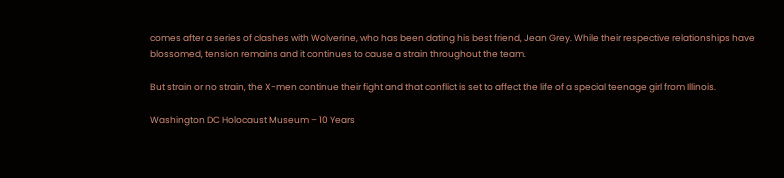comes after a series of clashes with Wolverine, who has been dating his best friend, Jean Grey. While their respective relationships have blossomed, tension remains and it continues to cause a strain throughout the team.

But strain or no strain, the X-men continue their fight and that conflict is set to affect the life of a special teenage girl from Illinois.

Washington DC Holocaust Museum – 10 Years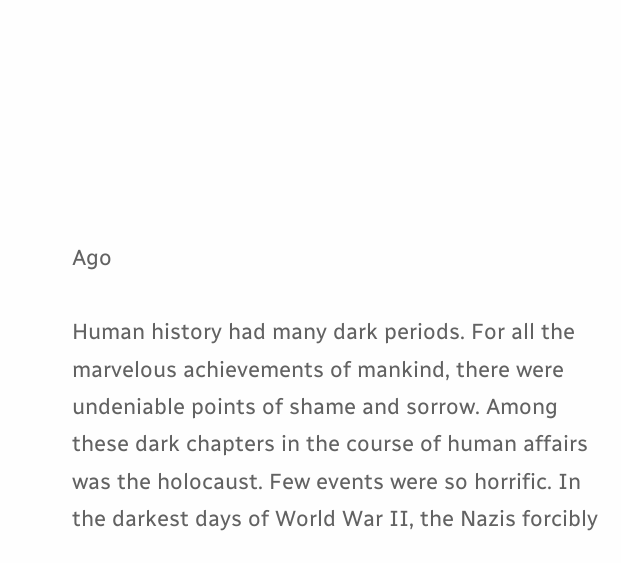Ago

Human history had many dark periods. For all the marvelous achievements of mankind, there were undeniable points of shame and sorrow. Among these dark chapters in the course of human affairs was the holocaust. Few events were so horrific. In the darkest days of World War II, the Nazis forcibly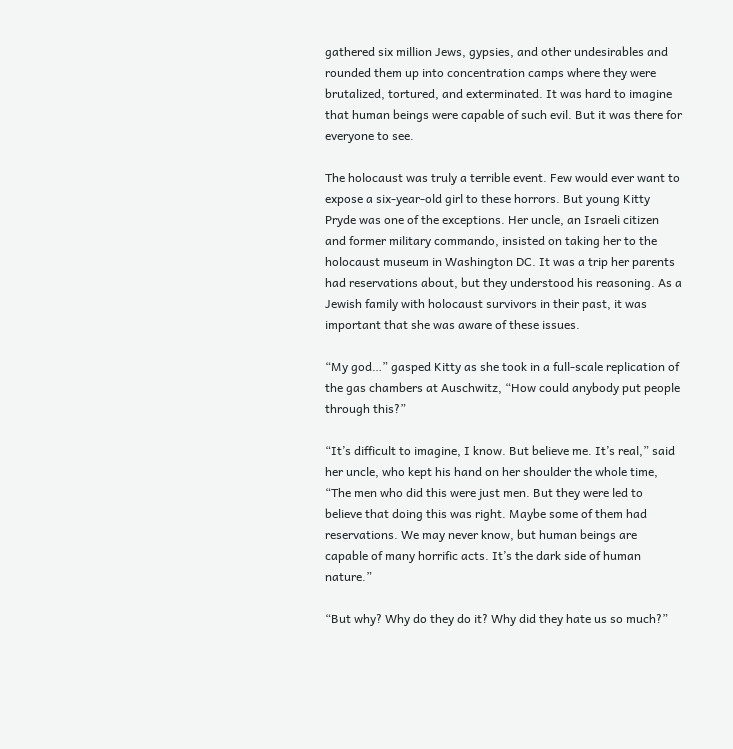gathered six million Jews, gypsies, and other undesirables and rounded them up into concentration camps where they were brutalized, tortured, and exterminated. It was hard to imagine that human beings were capable of such evil. But it was there for everyone to see.

The holocaust was truly a terrible event. Few would ever want to expose a six-year-old girl to these horrors. But young Kitty Pryde was one of the exceptions. Her uncle, an Israeli citizen and former military commando, insisted on taking her to the holocaust museum in Washington DC. It was a trip her parents had reservations about, but they understood his reasoning. As a Jewish family with holocaust survivors in their past, it was important that she was aware of these issues.

“My god…” gasped Kitty as she took in a full-scale replication of the gas chambers at Auschwitz, “How could anybody put people through this?”

“It’s difficult to imagine, I know. But believe me. It’s real,” said her uncle, who kept his hand on her shoulder the whole time, “The men who did this were just men. But they were led to believe that doing this was right. Maybe some of them had reservations. We may never know, but human beings are capable of many horrific acts. It’s the dark side of human nature.”

“But why? Why do they do it? Why did they hate us so much?”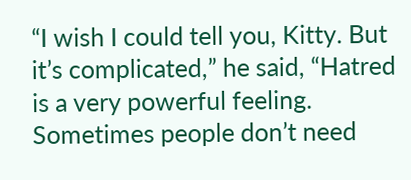“I wish I could tell you, Kitty. But it’s complicated,” he said, “Hatred is a very powerful feeling. Sometimes people don’t need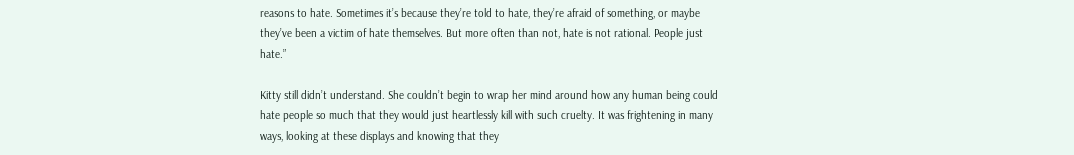reasons to hate. Sometimes it’s because they’re told to hate, they’re afraid of something, or maybe they’ve been a victim of hate themselves. But more often than not, hate is not rational. People just hate.”

Kitty still didn’t understand. She couldn’t begin to wrap her mind around how any human being could hate people so much that they would just heartlessly kill with such cruelty. It was frightening in many ways, looking at these displays and knowing that they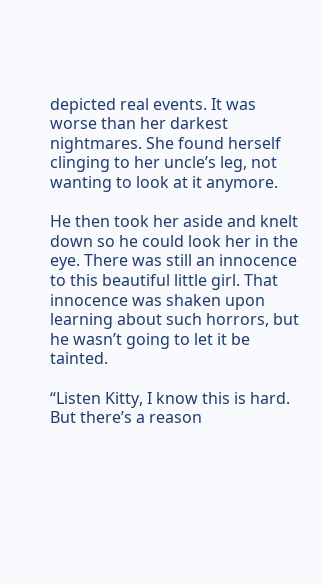depicted real events. It was worse than her darkest nightmares. She found herself clinging to her uncle’s leg, not wanting to look at it anymore.

He then took her aside and knelt down so he could look her in the eye. There was still an innocence to this beautiful little girl. That innocence was shaken upon learning about such horrors, but he wasn’t going to let it be tainted.

“Listen Kitty, I know this is hard. But there’s a reason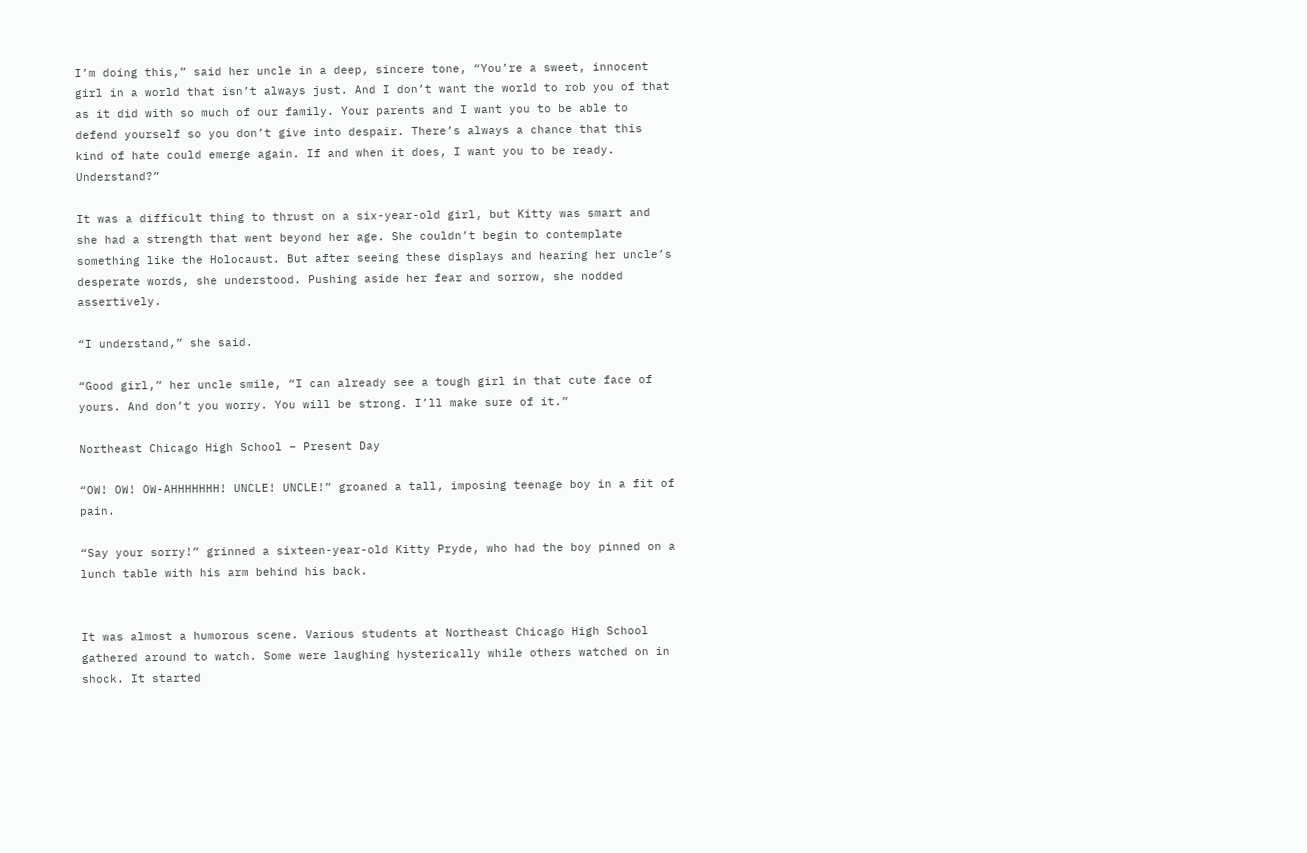I’m doing this,” said her uncle in a deep, sincere tone, “You’re a sweet, innocent girl in a world that isn’t always just. And I don’t want the world to rob you of that as it did with so much of our family. Your parents and I want you to be able to defend yourself so you don’t give into despair. There’s always a chance that this kind of hate could emerge again. If and when it does, I want you to be ready. Understand?”

It was a difficult thing to thrust on a six-year-old girl, but Kitty was smart and she had a strength that went beyond her age. She couldn’t begin to contemplate something like the Holocaust. But after seeing these displays and hearing her uncle’s desperate words, she understood. Pushing aside her fear and sorrow, she nodded assertively.

“I understand,” she said.

“Good girl,” her uncle smile, “I can already see a tough girl in that cute face of yours. And don’t you worry. You will be strong. I’ll make sure of it.”

Northeast Chicago High School – Present Day

“OW! OW! OW-AHHHHHHH! UNCLE! UNCLE!” groaned a tall, imposing teenage boy in a fit of pain.

“Say your sorry!” grinned a sixteen-year-old Kitty Pryde, who had the boy pinned on a lunch table with his arm behind his back.


It was almost a humorous scene. Various students at Northeast Chicago High School gathered around to watch. Some were laughing hysterically while others watched on in shock. It started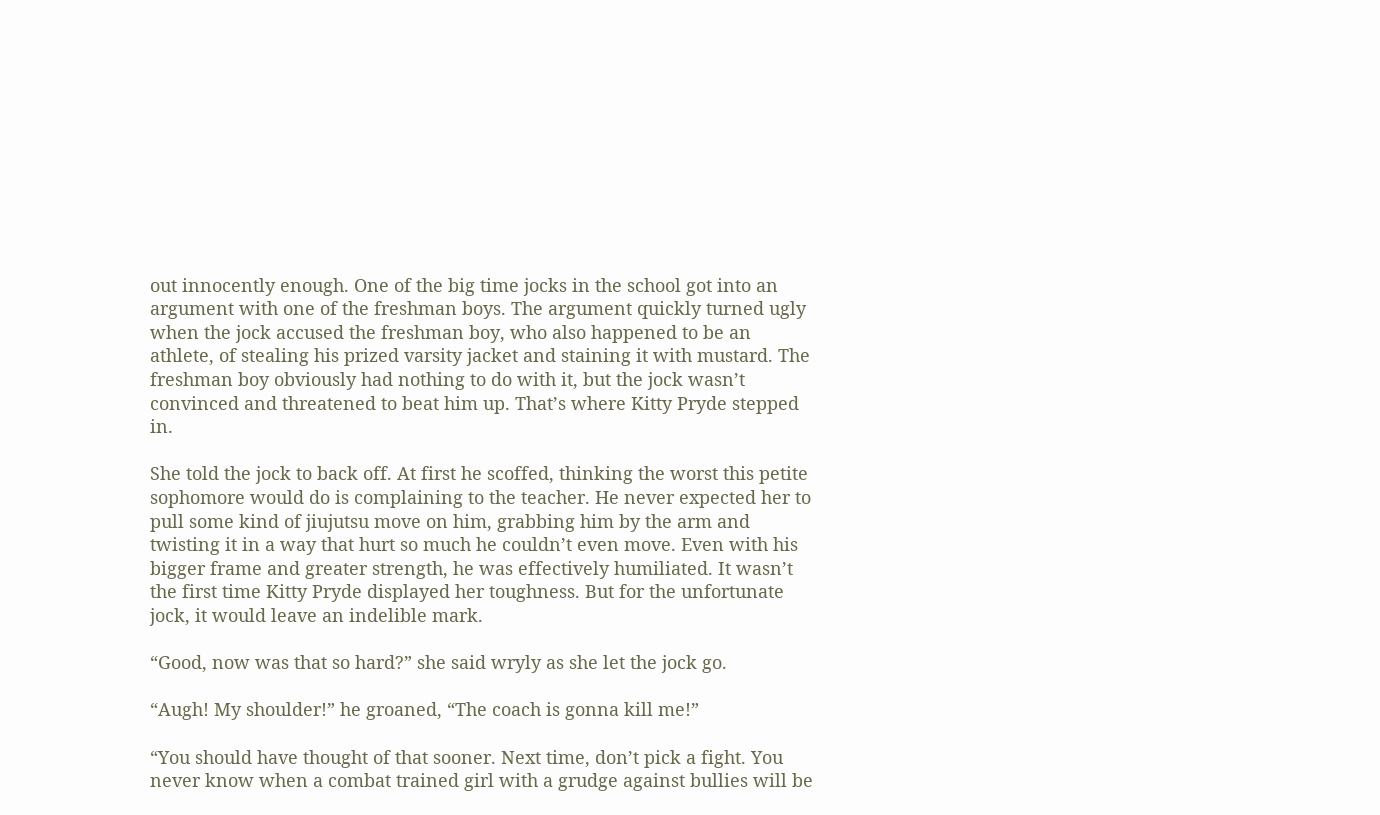out innocently enough. One of the big time jocks in the school got into an argument with one of the freshman boys. The argument quickly turned ugly when the jock accused the freshman boy, who also happened to be an athlete, of stealing his prized varsity jacket and staining it with mustard. The freshman boy obviously had nothing to do with it, but the jock wasn’t convinced and threatened to beat him up. That’s where Kitty Pryde stepped in.

She told the jock to back off. At first he scoffed, thinking the worst this petite sophomore would do is complaining to the teacher. He never expected her to pull some kind of jiujutsu move on him, grabbing him by the arm and twisting it in a way that hurt so much he couldn’t even move. Even with his bigger frame and greater strength, he was effectively humiliated. It wasn’t the first time Kitty Pryde displayed her toughness. But for the unfortunate jock, it would leave an indelible mark.

“Good, now was that so hard?” she said wryly as she let the jock go.

“Augh! My shoulder!” he groaned, “The coach is gonna kill me!”

“You should have thought of that sooner. Next time, don’t pick a fight. You never know when a combat trained girl with a grudge against bullies will be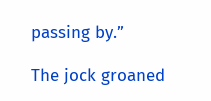passing by.”

The jock groaned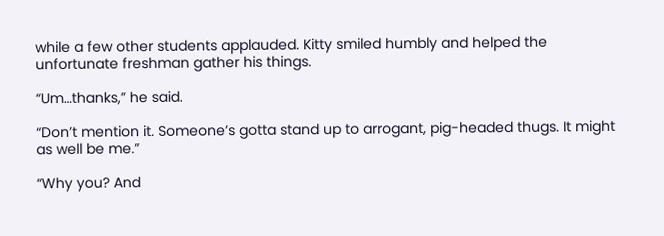while a few other students applauded. Kitty smiled humbly and helped the unfortunate freshman gather his things.

“Um…thanks,” he said.

“Don’t mention it. Someone’s gotta stand up to arrogant, pig-headed thugs. It might as well be me.”

“Why you? And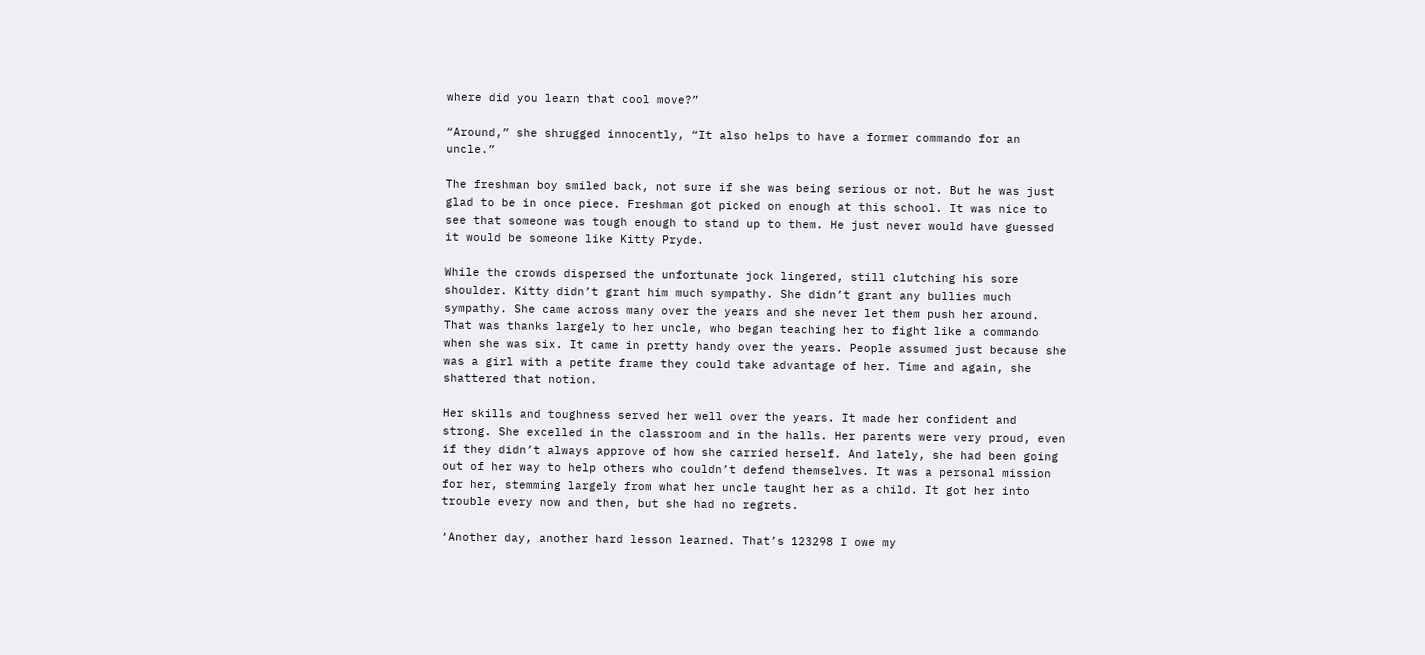where did you learn that cool move?”

“Around,” she shrugged innocently, “It also helps to have a former commando for an uncle.”

The freshman boy smiled back, not sure if she was being serious or not. But he was just glad to be in once piece. Freshman got picked on enough at this school. It was nice to see that someone was tough enough to stand up to them. He just never would have guessed it would be someone like Kitty Pryde.

While the crowds dispersed the unfortunate jock lingered, still clutching his sore shoulder. Kitty didn’t grant him much sympathy. She didn’t grant any bullies much sympathy. She came across many over the years and she never let them push her around. That was thanks largely to her uncle, who began teaching her to fight like a commando when she was six. It came in pretty handy over the years. People assumed just because she was a girl with a petite frame they could take advantage of her. Time and again, she shattered that notion.

Her skills and toughness served her well over the years. It made her confident and strong. She excelled in the classroom and in the halls. Her parents were very proud, even if they didn’t always approve of how she carried herself. And lately, she had been going out of her way to help others who couldn’t defend themselves. It was a personal mission for her, stemming largely from what her uncle taught her as a child. It got her into trouble every now and then, but she had no regrets.

‘Another day, another hard lesson learned. That’s 123298 I owe my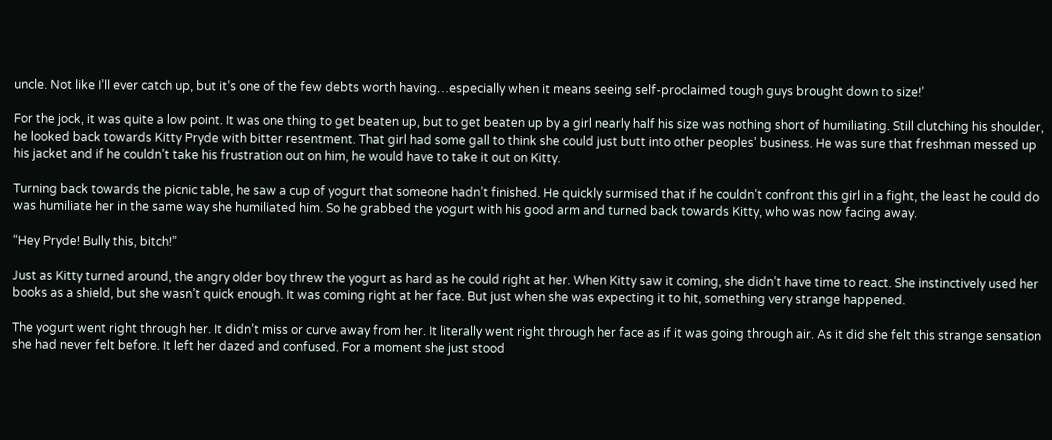uncle. Not like I’ll ever catch up, but it’s one of the few debts worth having…especially when it means seeing self-proclaimed tough guys brought down to size!’

For the jock, it was quite a low point. It was one thing to get beaten up, but to get beaten up by a girl nearly half his size was nothing short of humiliating. Still clutching his shoulder, he looked back towards Kitty Pryde with bitter resentment. That girl had some gall to think she could just butt into other peoples’ business. He was sure that freshman messed up his jacket and if he couldn’t take his frustration out on him, he would have to take it out on Kitty.

Turning back towards the picnic table, he saw a cup of yogurt that someone hadn’t finished. He quickly surmised that if he couldn’t confront this girl in a fight, the least he could do was humiliate her in the same way she humiliated him. So he grabbed the yogurt with his good arm and turned back towards Kitty, who was now facing away.

“Hey Pryde! Bully this, bitch!”

Just as Kitty turned around, the angry older boy threw the yogurt as hard as he could right at her. When Kitty saw it coming, she didn’t have time to react. She instinctively used her books as a shield, but she wasn’t quick enough. It was coming right at her face. But just when she was expecting it to hit, something very strange happened.

The yogurt went right through her. It didn’t miss or curve away from her. It literally went right through her face as if it was going through air. As it did she felt this strange sensation she had never felt before. It left her dazed and confused. For a moment she just stood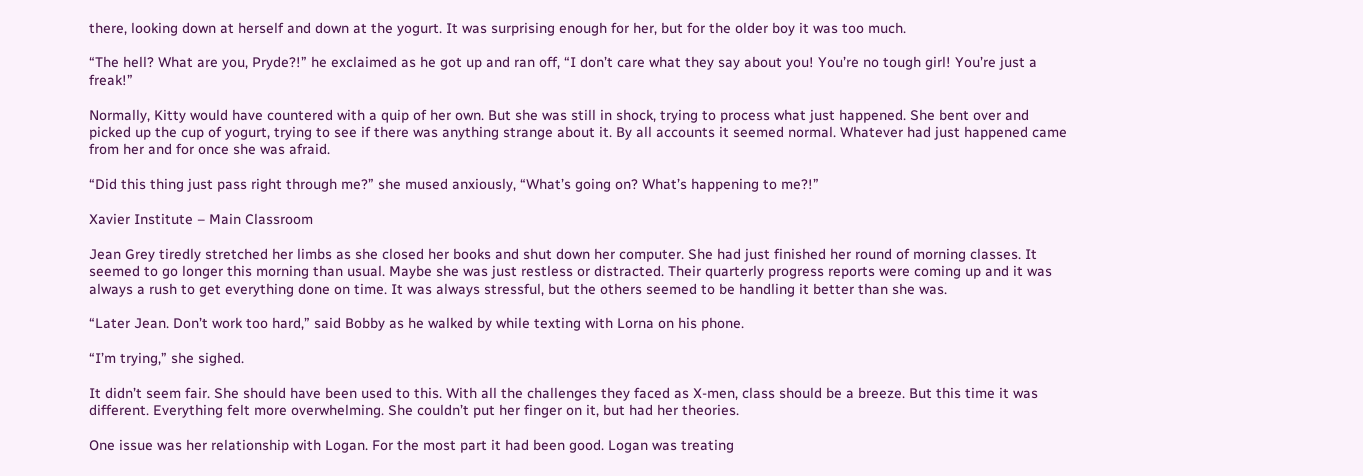there, looking down at herself and down at the yogurt. It was surprising enough for her, but for the older boy it was too much.

“The hell? What are you, Pryde?!” he exclaimed as he got up and ran off, “I don’t care what they say about you! You’re no tough girl! You’re just a freak!”

Normally, Kitty would have countered with a quip of her own. But she was still in shock, trying to process what just happened. She bent over and picked up the cup of yogurt, trying to see if there was anything strange about it. By all accounts it seemed normal. Whatever had just happened came from her and for once she was afraid.

“Did this thing just pass right through me?” she mused anxiously, “What’s going on? What’s happening to me?!”

Xavier Institute – Main Classroom

Jean Grey tiredly stretched her limbs as she closed her books and shut down her computer. She had just finished her round of morning classes. It seemed to go longer this morning than usual. Maybe she was just restless or distracted. Their quarterly progress reports were coming up and it was always a rush to get everything done on time. It was always stressful, but the others seemed to be handling it better than she was.

“Later Jean. Don’t work too hard,” said Bobby as he walked by while texting with Lorna on his phone.

“I’m trying,” she sighed.

It didn’t seem fair. She should have been used to this. With all the challenges they faced as X-men, class should be a breeze. But this time it was different. Everything felt more overwhelming. She couldn’t put her finger on it, but had her theories.

One issue was her relationship with Logan. For the most part it had been good. Logan was treating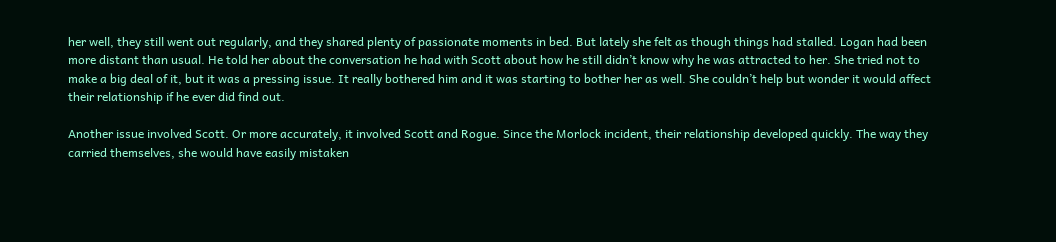her well, they still went out regularly, and they shared plenty of passionate moments in bed. But lately she felt as though things had stalled. Logan had been more distant than usual. He told her about the conversation he had with Scott about how he still didn’t know why he was attracted to her. She tried not to make a big deal of it, but it was a pressing issue. It really bothered him and it was starting to bother her as well. She couldn’t help but wonder it would affect their relationship if he ever did find out.

Another issue involved Scott. Or more accurately, it involved Scott and Rogue. Since the Morlock incident, their relationship developed quickly. The way they carried themselves, she would have easily mistaken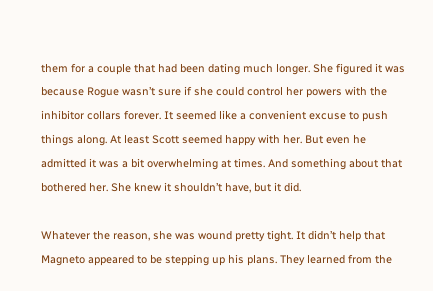them for a couple that had been dating much longer. She figured it was because Rogue wasn’t sure if she could control her powers with the inhibitor collars forever. It seemed like a convenient excuse to push things along. At least Scott seemed happy with her. But even he admitted it was a bit overwhelming at times. And something about that bothered her. She knew it shouldn’t have, but it did.

Whatever the reason, she was wound pretty tight. It didn’t help that Magneto appeared to be stepping up his plans. They learned from the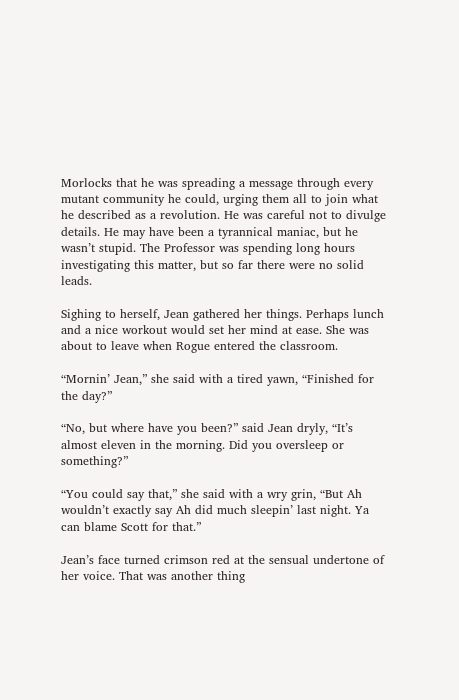Morlocks that he was spreading a message through every mutant community he could, urging them all to join what he described as a revolution. He was careful not to divulge details. He may have been a tyrannical maniac, but he wasn’t stupid. The Professor was spending long hours investigating this matter, but so far there were no solid leads.

Sighing to herself, Jean gathered her things. Perhaps lunch and a nice workout would set her mind at ease. She was about to leave when Rogue entered the classroom.

“Mornin’ Jean,” she said with a tired yawn, “Finished for the day?”

“No, but where have you been?” said Jean dryly, “It’s almost eleven in the morning. Did you oversleep or something?”

“You could say that,” she said with a wry grin, “But Ah wouldn’t exactly say Ah did much sleepin’ last night. Ya can blame Scott for that.”

Jean’s face turned crimson red at the sensual undertone of her voice. That was another thing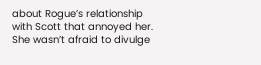about Rogue’s relationship with Scott that annoyed her. She wasn’t afraid to divulge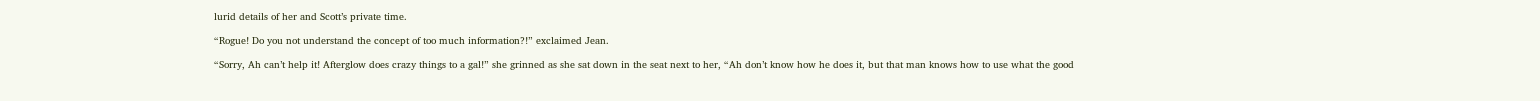lurid details of her and Scott’s private time.

“Rogue! Do you not understand the concept of too much information?!” exclaimed Jean.

“Sorry, Ah can’t help it! Afterglow does crazy things to a gal!” she grinned as she sat down in the seat next to her, “Ah don’t know how he does it, but that man knows how to use what the good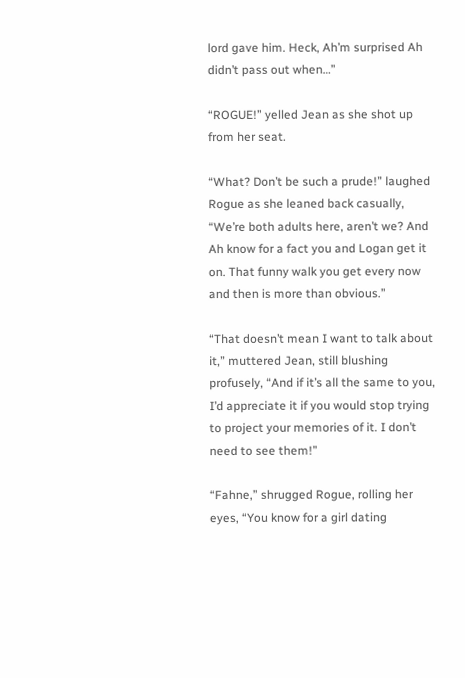lord gave him. Heck, Ah’m surprised Ah didn’t pass out when…”

“ROGUE!” yelled Jean as she shot up from her seat.

“What? Don’t be such a prude!” laughed Rogue as she leaned back casually, “We’re both adults here, aren’t we? And Ah know for a fact you and Logan get it on. That funny walk you get every now and then is more than obvious.”

“That doesn’t mean I want to talk about it,” muttered Jean, still blushing profusely, “And if it’s all the same to you, I’d appreciate it if you would stop trying to project your memories of it. I don’t need to see them!”

“Fahne,” shrugged Rogue, rolling her eyes, “You know for a girl dating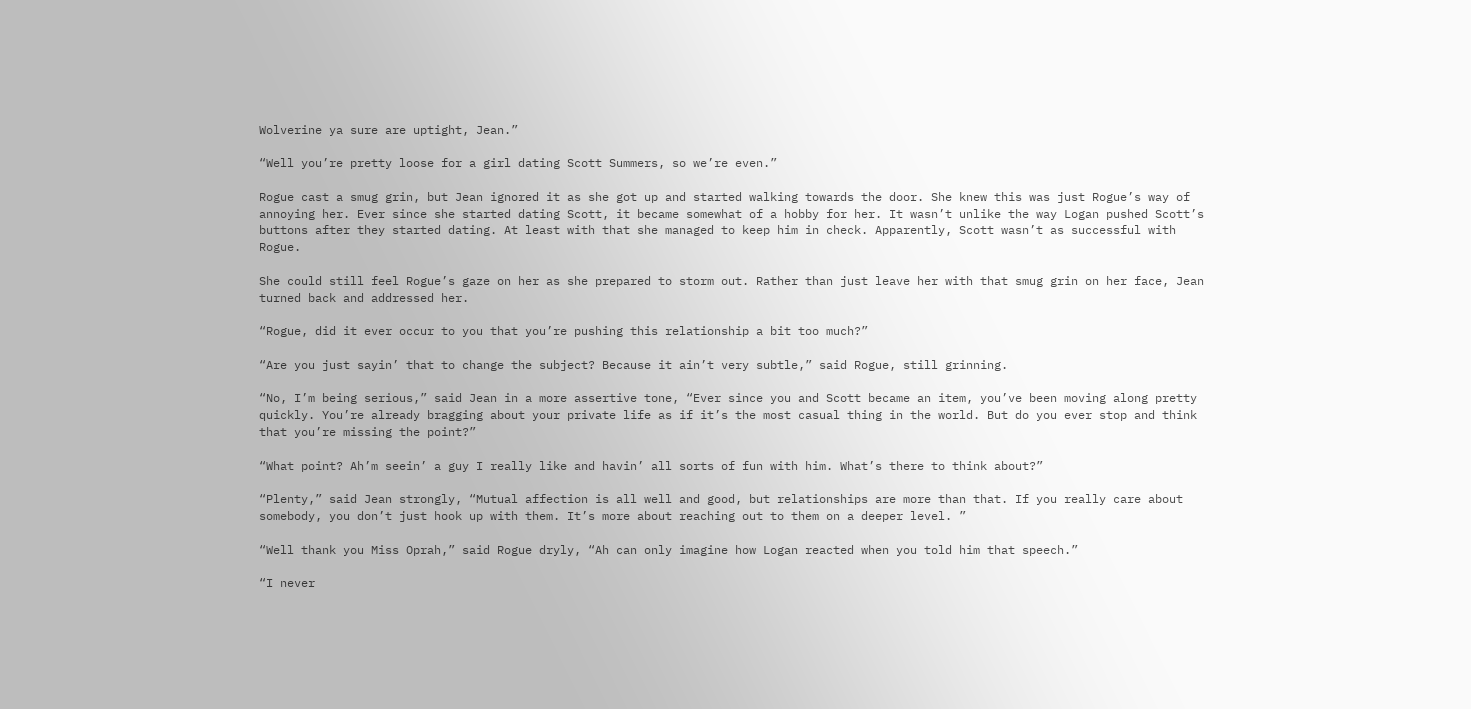Wolverine ya sure are uptight, Jean.”

“Well you’re pretty loose for a girl dating Scott Summers, so we’re even.”

Rogue cast a smug grin, but Jean ignored it as she got up and started walking towards the door. She knew this was just Rogue’s way of annoying her. Ever since she started dating Scott, it became somewhat of a hobby for her. It wasn’t unlike the way Logan pushed Scott’s buttons after they started dating. At least with that she managed to keep him in check. Apparently, Scott wasn’t as successful with Rogue.

She could still feel Rogue’s gaze on her as she prepared to storm out. Rather than just leave her with that smug grin on her face, Jean turned back and addressed her.

“Rogue, did it ever occur to you that you’re pushing this relationship a bit too much?”

“Are you just sayin’ that to change the subject? Because it ain’t very subtle,” said Rogue, still grinning.

“No, I’m being serious,” said Jean in a more assertive tone, “Ever since you and Scott became an item, you’ve been moving along pretty quickly. You’re already bragging about your private life as if it’s the most casual thing in the world. But do you ever stop and think that you’re missing the point?”

“What point? Ah’m seein’ a guy I really like and havin’ all sorts of fun with him. What’s there to think about?”

“Plenty,” said Jean strongly, “Mutual affection is all well and good, but relationships are more than that. If you really care about somebody, you don’t just hook up with them. It’s more about reaching out to them on a deeper level. ”

“Well thank you Miss Oprah,” said Rogue dryly, “Ah can only imagine how Logan reacted when you told him that speech.”

“I never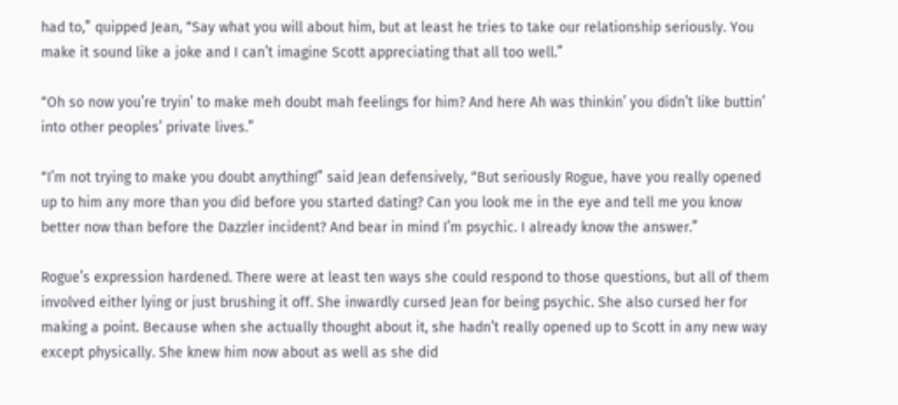had to,” quipped Jean, “Say what you will about him, but at least he tries to take our relationship seriously. You make it sound like a joke and I can’t imagine Scott appreciating that all too well.”

“Oh so now you’re tryin’ to make meh doubt mah feelings for him? And here Ah was thinkin’ you didn’t like buttin’ into other peoples’ private lives.”

“I’m not trying to make you doubt anything!” said Jean defensively, “But seriously Rogue, have you really opened up to him any more than you did before you started dating? Can you look me in the eye and tell me you know better now than before the Dazzler incident? And bear in mind I’m psychic. I already know the answer.”

Rogue’s expression hardened. There were at least ten ways she could respond to those questions, but all of them involved either lying or just brushing it off. She inwardly cursed Jean for being psychic. She also cursed her for making a point. Because when she actually thought about it, she hadn’t really opened up to Scott in any new way except physically. She knew him now about as well as she did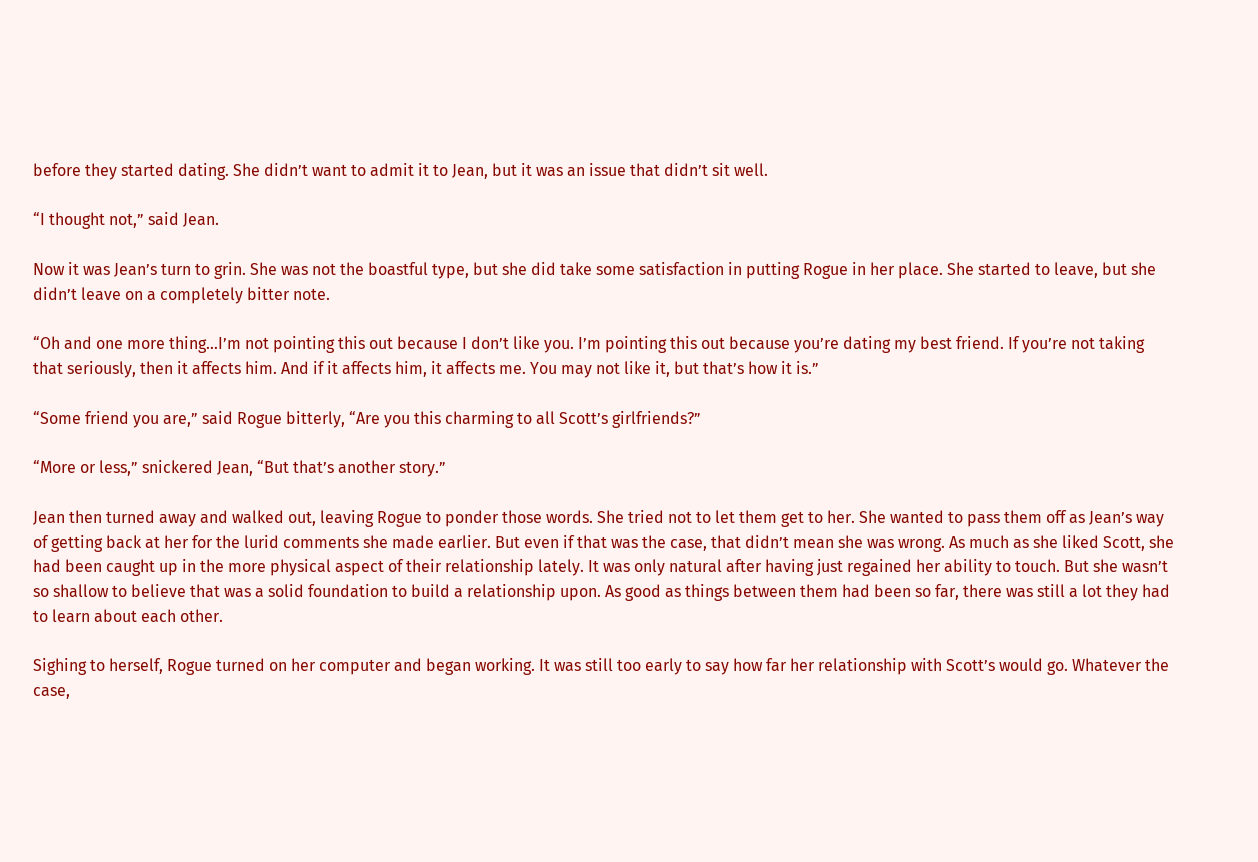before they started dating. She didn’t want to admit it to Jean, but it was an issue that didn’t sit well.

“I thought not,” said Jean.

Now it was Jean’s turn to grin. She was not the boastful type, but she did take some satisfaction in putting Rogue in her place. She started to leave, but she didn’t leave on a completely bitter note.

“Oh and one more thing…I’m not pointing this out because I don’t like you. I’m pointing this out because you’re dating my best friend. If you’re not taking that seriously, then it affects him. And if it affects him, it affects me. You may not like it, but that’s how it is.”

“Some friend you are,” said Rogue bitterly, “Are you this charming to all Scott’s girlfriends?”

“More or less,” snickered Jean, “But that’s another story.”

Jean then turned away and walked out, leaving Rogue to ponder those words. She tried not to let them get to her. She wanted to pass them off as Jean’s way of getting back at her for the lurid comments she made earlier. But even if that was the case, that didn’t mean she was wrong. As much as she liked Scott, she had been caught up in the more physical aspect of their relationship lately. It was only natural after having just regained her ability to touch. But she wasn’t so shallow to believe that was a solid foundation to build a relationship upon. As good as things between them had been so far, there was still a lot they had to learn about each other.

Sighing to herself, Rogue turned on her computer and began working. It was still too early to say how far her relationship with Scott’s would go. Whatever the case,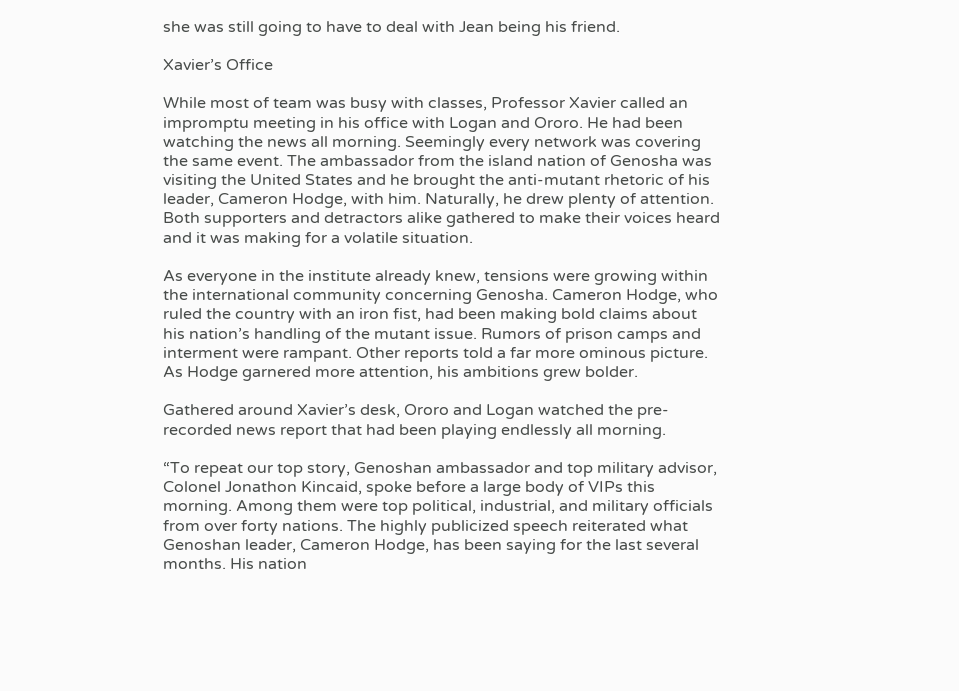she was still going to have to deal with Jean being his friend.

Xavier’s Office

While most of team was busy with classes, Professor Xavier called an impromptu meeting in his office with Logan and Ororo. He had been watching the news all morning. Seemingly every network was covering the same event. The ambassador from the island nation of Genosha was visiting the United States and he brought the anti-mutant rhetoric of his leader, Cameron Hodge, with him. Naturally, he drew plenty of attention. Both supporters and detractors alike gathered to make their voices heard and it was making for a volatile situation.

As everyone in the institute already knew, tensions were growing within the international community concerning Genosha. Cameron Hodge, who ruled the country with an iron fist, had been making bold claims about his nation’s handling of the mutant issue. Rumors of prison camps and interment were rampant. Other reports told a far more ominous picture. As Hodge garnered more attention, his ambitions grew bolder.

Gathered around Xavier’s desk, Ororo and Logan watched the pre-recorded news report that had been playing endlessly all morning.

“To repeat our top story, Genoshan ambassador and top military advisor, Colonel Jonathon Kincaid, spoke before a large body of VIPs this morning. Among them were top political, industrial, and military officials from over forty nations. The highly publicized speech reiterated what Genoshan leader, Cameron Hodge, has been saying for the last several months. His nation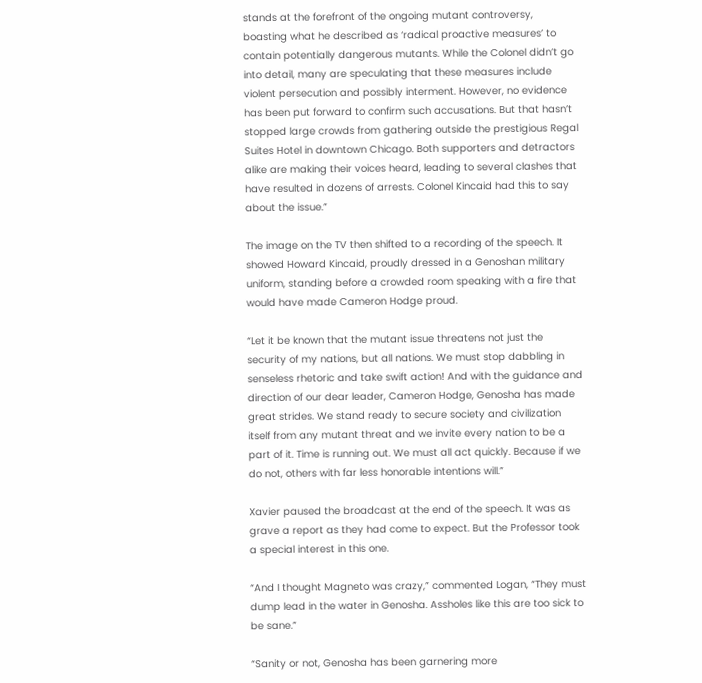stands at the forefront of the ongoing mutant controversy, boasting what he described as ‘radical proactive measures’ to contain potentially dangerous mutants. While the Colonel didn’t go into detail, many are speculating that these measures include violent persecution and possibly interment. However, no evidence has been put forward to confirm such accusations. But that hasn’t stopped large crowds from gathering outside the prestigious Regal Suites Hotel in downtown Chicago. Both supporters and detractors alike are making their voices heard, leading to several clashes that have resulted in dozens of arrests. Colonel Kincaid had this to say about the issue.”

The image on the TV then shifted to a recording of the speech. It showed Howard Kincaid, proudly dressed in a Genoshan military uniform, standing before a crowded room speaking with a fire that would have made Cameron Hodge proud.

“Let it be known that the mutant issue threatens not just the security of my nations, but all nations. We must stop dabbling in senseless rhetoric and take swift action! And with the guidance and direction of our dear leader, Cameron Hodge, Genosha has made great strides. We stand ready to secure society and civilization itself from any mutant threat and we invite every nation to be a part of it. Time is running out. We must all act quickly. Because if we do not, others with far less honorable intentions will.”

Xavier paused the broadcast at the end of the speech. It was as grave a report as they had come to expect. But the Professor took a special interest in this one.

“And I thought Magneto was crazy,” commented Logan, “They must dump lead in the water in Genosha. Assholes like this are too sick to be sane.”

“Sanity or not, Genosha has been garnering more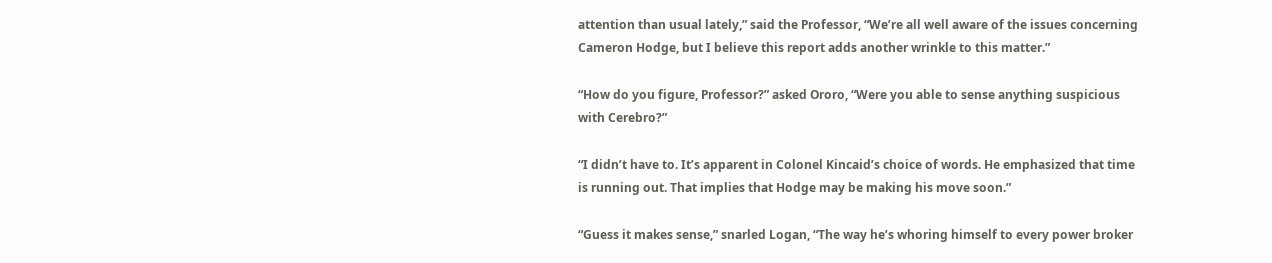attention than usual lately,” said the Professor, “We’re all well aware of the issues concerning Cameron Hodge, but I believe this report adds another wrinkle to this matter.”

“How do you figure, Professor?” asked Ororo, “Were you able to sense anything suspicious with Cerebro?”

“I didn’t have to. It’s apparent in Colonel Kincaid’s choice of words. He emphasized that time is running out. That implies that Hodge may be making his move soon.”

“Guess it makes sense,” snarled Logan, “The way he’s whoring himself to every power broker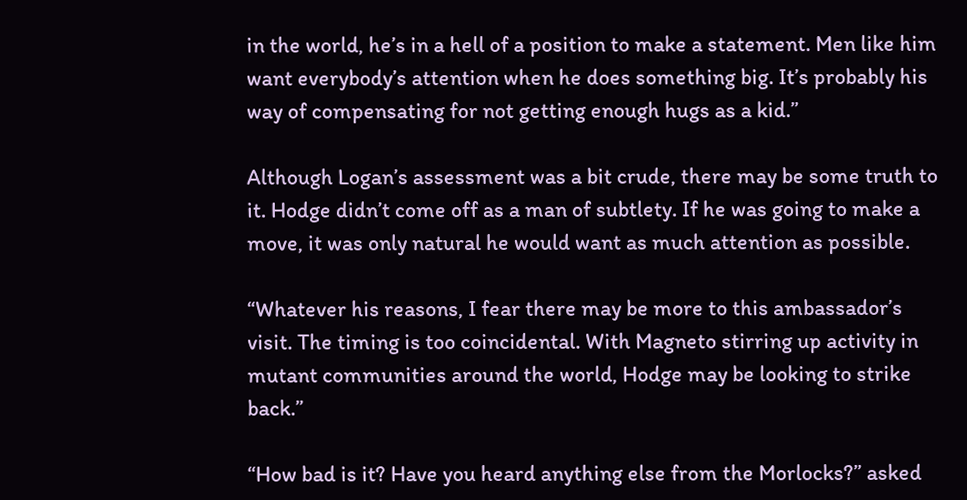in the world, he’s in a hell of a position to make a statement. Men like him want everybody’s attention when he does something big. It’s probably his way of compensating for not getting enough hugs as a kid.”

Although Logan’s assessment was a bit crude, there may be some truth to it. Hodge didn’t come off as a man of subtlety. If he was going to make a move, it was only natural he would want as much attention as possible.

“Whatever his reasons, I fear there may be more to this ambassador’s visit. The timing is too coincidental. With Magneto stirring up activity in mutant communities around the world, Hodge may be looking to strike back.”

“How bad is it? Have you heard anything else from the Morlocks?” asked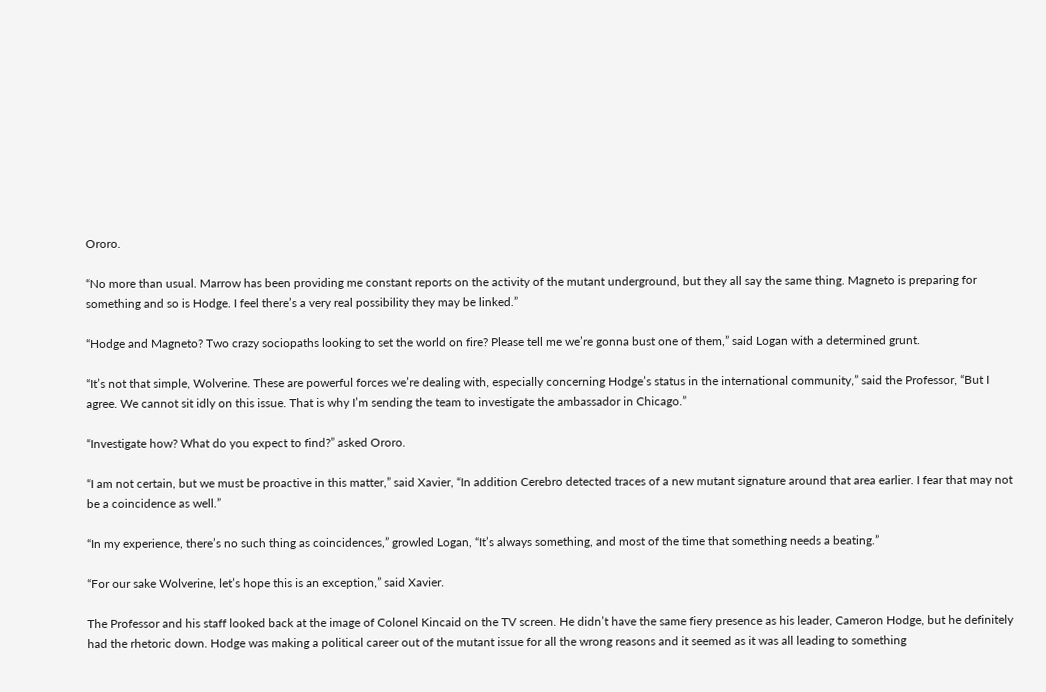Ororo.

“No more than usual. Marrow has been providing me constant reports on the activity of the mutant underground, but they all say the same thing. Magneto is preparing for something and so is Hodge. I feel there’s a very real possibility they may be linked.”

“Hodge and Magneto? Two crazy sociopaths looking to set the world on fire? Please tell me we’re gonna bust one of them,” said Logan with a determined grunt.

“It’s not that simple, Wolverine. These are powerful forces we’re dealing with, especially concerning Hodge’s status in the international community,” said the Professor, “But I agree. We cannot sit idly on this issue. That is why I’m sending the team to investigate the ambassador in Chicago.”

“Investigate how? What do you expect to find?” asked Ororo.

“I am not certain, but we must be proactive in this matter,” said Xavier, “In addition Cerebro detected traces of a new mutant signature around that area earlier. I fear that may not be a coincidence as well.”

“In my experience, there’s no such thing as coincidences,” growled Logan, “It’s always something, and most of the time that something needs a beating.”

“For our sake Wolverine, let’s hope this is an exception,” said Xavier.

The Professor and his staff looked back at the image of Colonel Kincaid on the TV screen. He didn’t have the same fiery presence as his leader, Cameron Hodge, but he definitely had the rhetoric down. Hodge was making a political career out of the mutant issue for all the wrong reasons and it seemed as it was all leading to something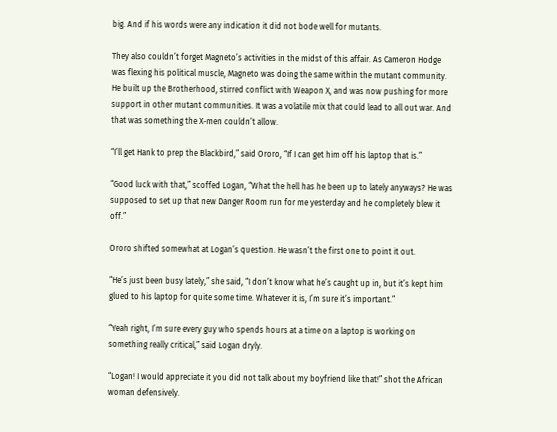big. And if his words were any indication it did not bode well for mutants.

They also couldn’t forget Magneto’s activities in the midst of this affair. As Cameron Hodge was flexing his political muscle, Magneto was doing the same within the mutant community. He built up the Brotherhood, stirred conflict with Weapon X, and was now pushing for more support in other mutant communities. It was a volatile mix that could lead to all out war. And that was something the X-men couldn’t allow.

“I’ll get Hank to prep the Blackbird,” said Ororo, “If I can get him off his laptop that is.”

“Good luck with that,” scoffed Logan, “What the hell has he been up to lately anyways? He was supposed to set up that new Danger Room run for me yesterday and he completely blew it off.”

Ororo shifted somewhat at Logan’s question. He wasn’t the first one to point it out.

“He’s just been busy lately,” she said, “I don’t know what he’s caught up in, but it’s kept him glued to his laptop for quite some time. Whatever it is, I’m sure it’s important.”

“Yeah right, I’m sure every guy who spends hours at a time on a laptop is working on something really critical,” said Logan dryly.

“Logan! I would appreciate it you did not talk about my boyfriend like that!” shot the African woman defensively.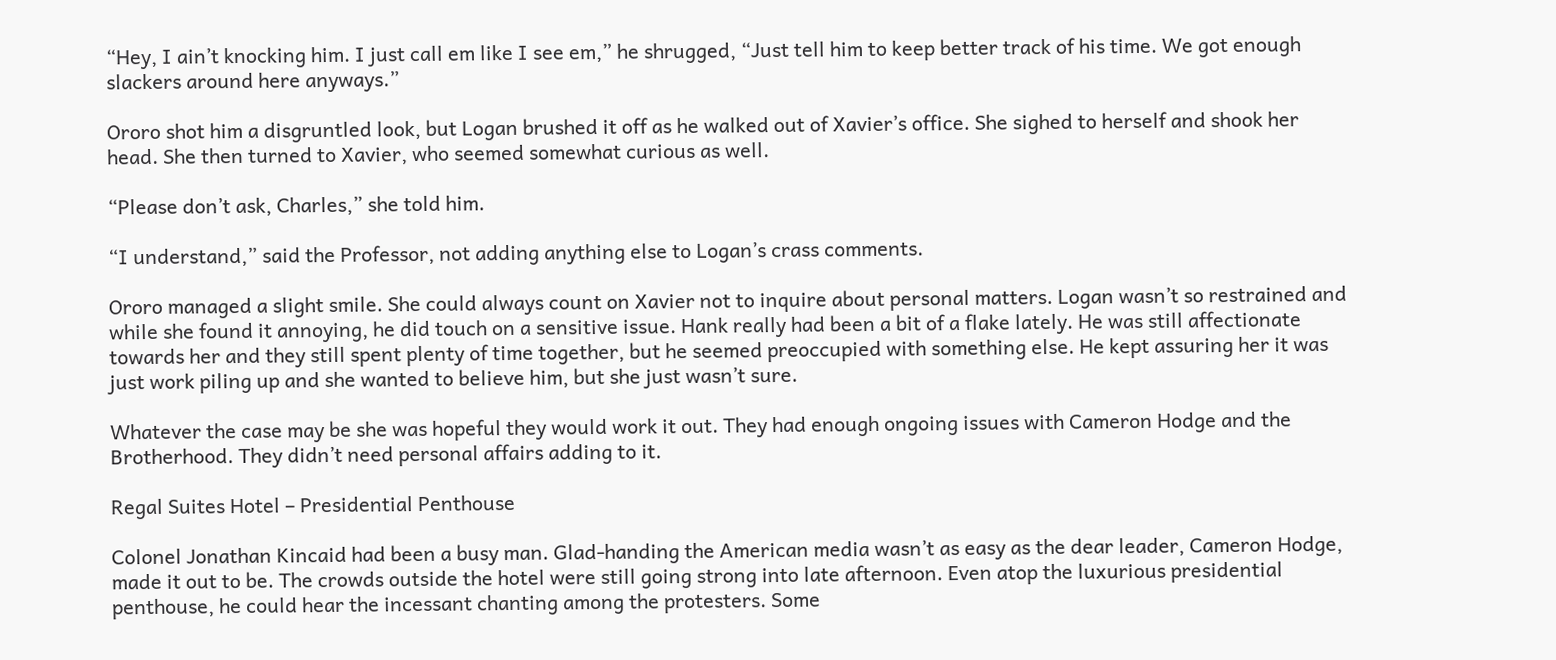“Hey, I ain’t knocking him. I just call em like I see em,” he shrugged, “Just tell him to keep better track of his time. We got enough slackers around here anyways.”

Ororo shot him a disgruntled look, but Logan brushed it off as he walked out of Xavier’s office. She sighed to herself and shook her head. She then turned to Xavier, who seemed somewhat curious as well.

“Please don’t ask, Charles,” she told him.

“I understand,” said the Professor, not adding anything else to Logan’s crass comments.

Ororo managed a slight smile. She could always count on Xavier not to inquire about personal matters. Logan wasn’t so restrained and while she found it annoying, he did touch on a sensitive issue. Hank really had been a bit of a flake lately. He was still affectionate towards her and they still spent plenty of time together, but he seemed preoccupied with something else. He kept assuring her it was just work piling up and she wanted to believe him, but she just wasn’t sure.

Whatever the case may be she was hopeful they would work it out. They had enough ongoing issues with Cameron Hodge and the Brotherhood. They didn’t need personal affairs adding to it.

Regal Suites Hotel – Presidential Penthouse

Colonel Jonathan Kincaid had been a busy man. Glad-handing the American media wasn’t as easy as the dear leader, Cameron Hodge, made it out to be. The crowds outside the hotel were still going strong into late afternoon. Even atop the luxurious presidential penthouse, he could hear the incessant chanting among the protesters. Some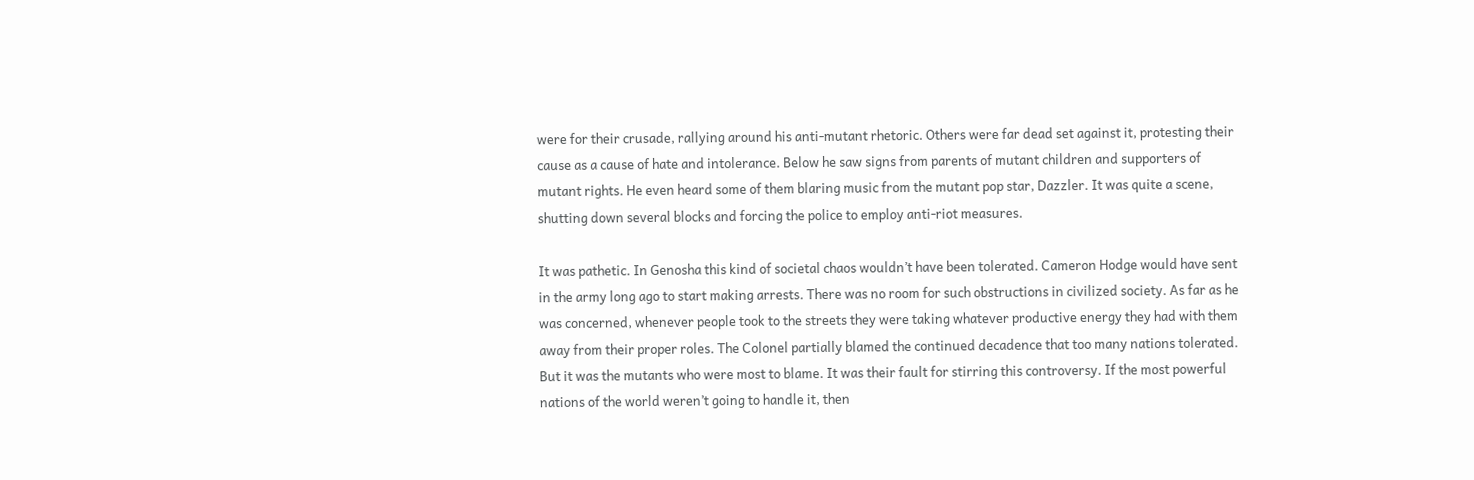were for their crusade, rallying around his anti-mutant rhetoric. Others were far dead set against it, protesting their cause as a cause of hate and intolerance. Below he saw signs from parents of mutant children and supporters of mutant rights. He even heard some of them blaring music from the mutant pop star, Dazzler. It was quite a scene, shutting down several blocks and forcing the police to employ anti-riot measures.

It was pathetic. In Genosha this kind of societal chaos wouldn’t have been tolerated. Cameron Hodge would have sent in the army long ago to start making arrests. There was no room for such obstructions in civilized society. As far as he was concerned, whenever people took to the streets they were taking whatever productive energy they had with them away from their proper roles. The Colonel partially blamed the continued decadence that too many nations tolerated. But it was the mutants who were most to blame. It was their fault for stirring this controversy. If the most powerful nations of the world weren’t going to handle it, then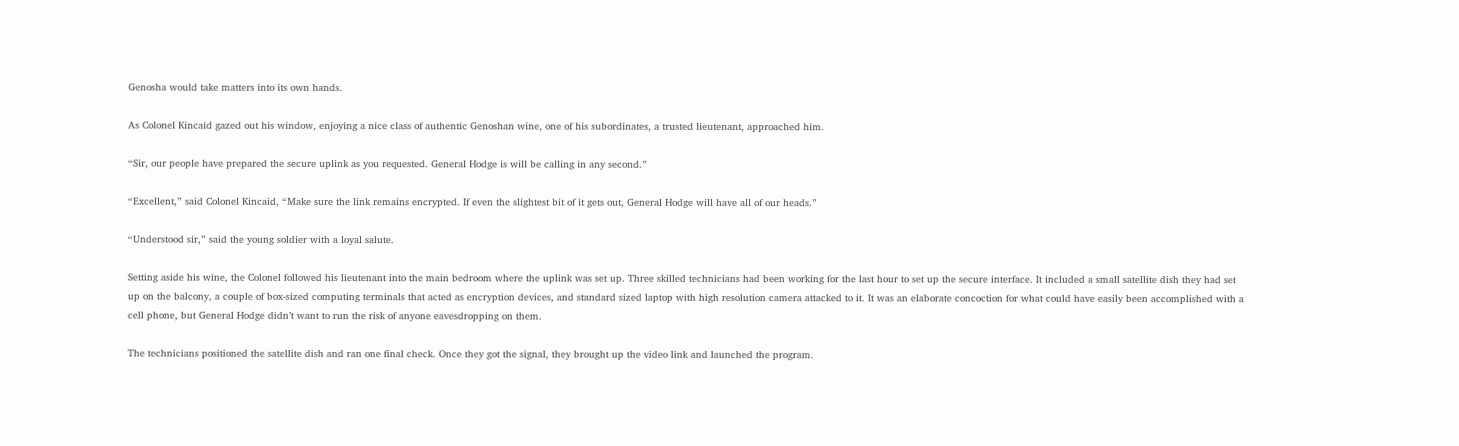Genosha would take matters into its own hands.

As Colonel Kincaid gazed out his window, enjoying a nice class of authentic Genoshan wine, one of his subordinates, a trusted lieutenant, approached him.

“Sir, our people have prepared the secure uplink as you requested. General Hodge is will be calling in any second.”

“Excellent,” said Colonel Kincaid, “Make sure the link remains encrypted. If even the slightest bit of it gets out, General Hodge will have all of our heads.”

“Understood sir,” said the young soldier with a loyal salute.

Setting aside his wine, the Colonel followed his lieutenant into the main bedroom where the uplink was set up. Three skilled technicians had been working for the last hour to set up the secure interface. It included a small satellite dish they had set up on the balcony, a couple of box-sized computing terminals that acted as encryption devices, and standard sized laptop with high resolution camera attacked to it. It was an elaborate concoction for what could have easily been accomplished with a cell phone, but General Hodge didn’t want to run the risk of anyone eavesdropping on them.

The technicians positioned the satellite dish and ran one final check. Once they got the signal, they brought up the video link and launched the program.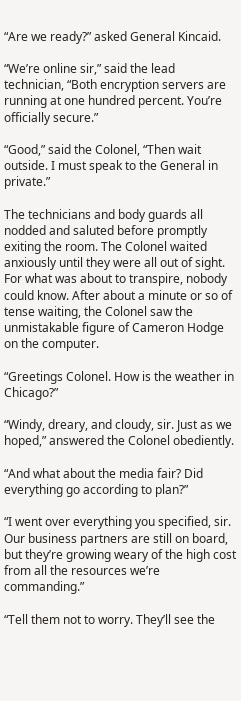“Are we ready?” asked General Kincaid.

“We’re online sir,” said the lead technician, “Both encryption servers are running at one hundred percent. You’re officially secure.”

“Good,” said the Colonel, “Then wait outside. I must speak to the General in private.”

The technicians and body guards all nodded and saluted before promptly exiting the room. The Colonel waited anxiously until they were all out of sight. For what was about to transpire, nobody could know. After about a minute or so of tense waiting, the Colonel saw the unmistakable figure of Cameron Hodge on the computer.

“Greetings Colonel. How is the weather in Chicago?”

“Windy, dreary, and cloudy, sir. Just as we hoped,” answered the Colonel obediently.

“And what about the media fair? Did everything go according to plan?”

“I went over everything you specified, sir. Our business partners are still on board, but they’re growing weary of the high cost from all the resources we’re commanding.”

“Tell them not to worry. They’ll see the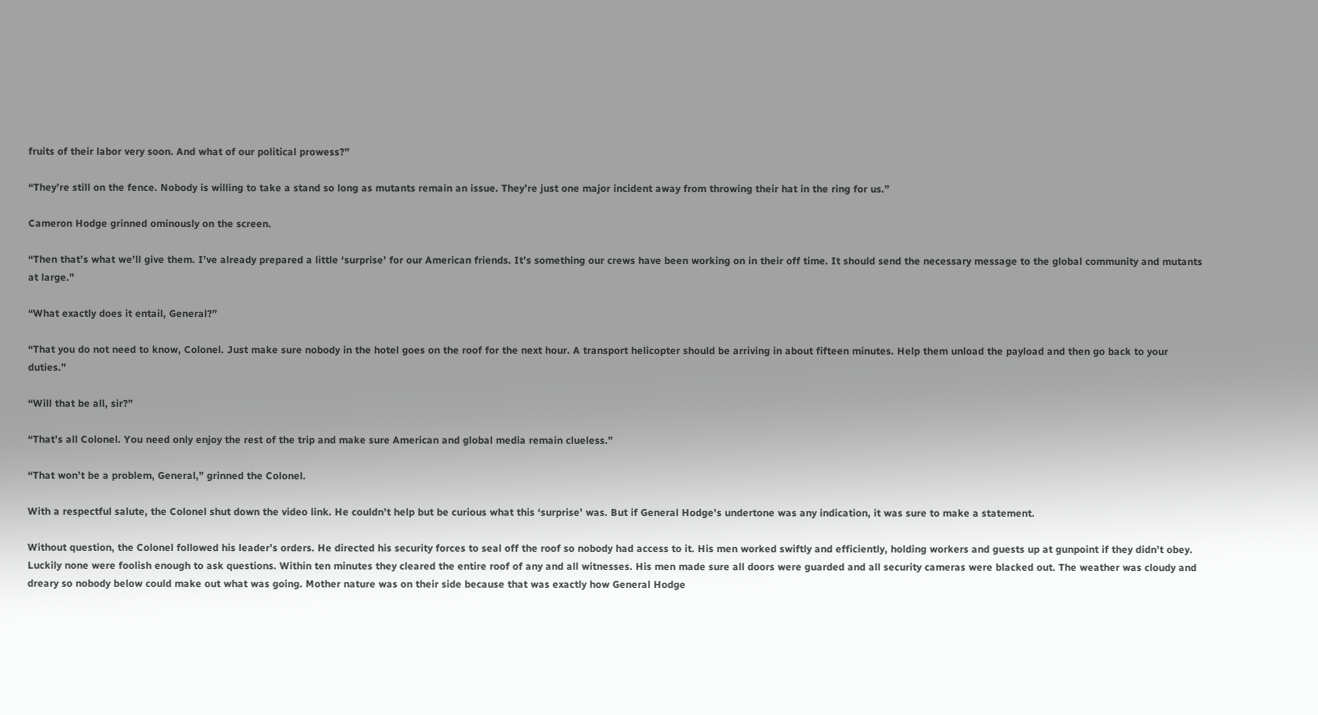fruits of their labor very soon. And what of our political prowess?”

“They’re still on the fence. Nobody is willing to take a stand so long as mutants remain an issue. They’re just one major incident away from throwing their hat in the ring for us.”

Cameron Hodge grinned ominously on the screen.

“Then that’s what we’ll give them. I’ve already prepared a little ‘surprise’ for our American friends. It’s something our crews have been working on in their off time. It should send the necessary message to the global community and mutants at large.”

“What exactly does it entail, General?”

“That you do not need to know, Colonel. Just make sure nobody in the hotel goes on the roof for the next hour. A transport helicopter should be arriving in about fifteen minutes. Help them unload the payload and then go back to your duties.”

“Will that be all, sir?”

“That’s all Colonel. You need only enjoy the rest of the trip and make sure American and global media remain clueless.”

“That won’t be a problem, General,” grinned the Colonel.

With a respectful salute, the Colonel shut down the video link. He couldn’t help but be curious what this ‘surprise’ was. But if General Hodge’s undertone was any indication, it was sure to make a statement.

Without question, the Colonel followed his leader’s orders. He directed his security forces to seal off the roof so nobody had access to it. His men worked swiftly and efficiently, holding workers and guests up at gunpoint if they didn’t obey. Luckily none were foolish enough to ask questions. Within ten minutes they cleared the entire roof of any and all witnesses. His men made sure all doors were guarded and all security cameras were blacked out. The weather was cloudy and dreary so nobody below could make out what was going. Mother nature was on their side because that was exactly how General Hodge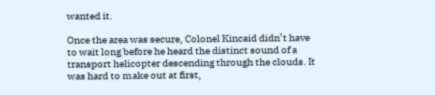wanted it.

Once the area was secure, Colonel Kincaid didn’t have to wait long before he heard the distinct sound of a transport helicopter descending through the clouds. It was hard to make out at first,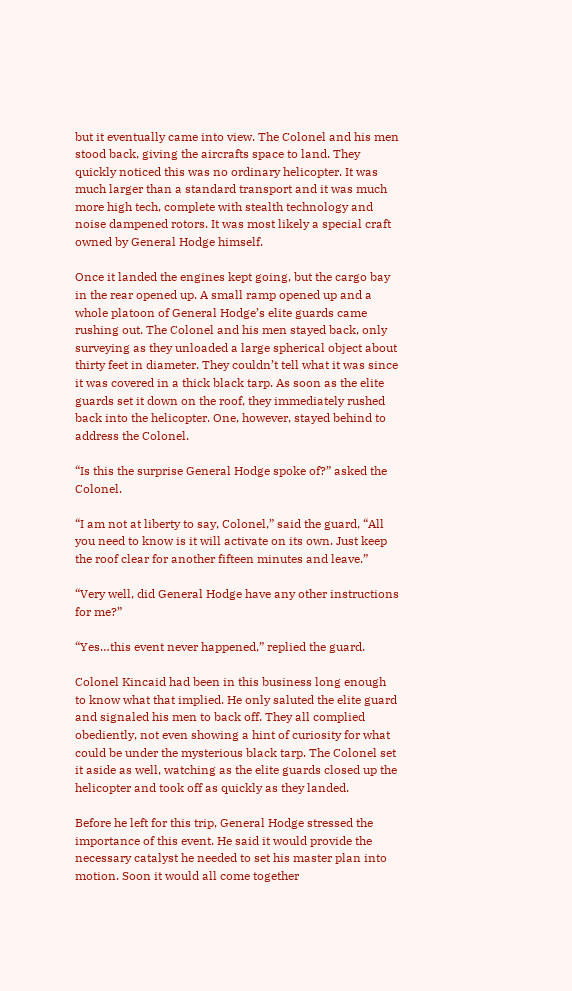but it eventually came into view. The Colonel and his men stood back, giving the aircrafts space to land. They quickly noticed this was no ordinary helicopter. It was much larger than a standard transport and it was much more high tech, complete with stealth technology and noise dampened rotors. It was most likely a special craft owned by General Hodge himself.

Once it landed the engines kept going, but the cargo bay in the rear opened up. A small ramp opened up and a whole platoon of General Hodge’s elite guards came rushing out. The Colonel and his men stayed back, only surveying as they unloaded a large spherical object about thirty feet in diameter. They couldn’t tell what it was since it was covered in a thick black tarp. As soon as the elite guards set it down on the roof, they immediately rushed back into the helicopter. One, however, stayed behind to address the Colonel.

“Is this the surprise General Hodge spoke of?” asked the Colonel.

“I am not at liberty to say, Colonel,” said the guard, “All you need to know is it will activate on its own. Just keep the roof clear for another fifteen minutes and leave.”

“Very well, did General Hodge have any other instructions for me?”

“Yes…this event never happened,” replied the guard.

Colonel Kincaid had been in this business long enough to know what that implied. He only saluted the elite guard and signaled his men to back off. They all complied obediently, not even showing a hint of curiosity for what could be under the mysterious black tarp. The Colonel set it aside as well, watching as the elite guards closed up the helicopter and took off as quickly as they landed.

Before he left for this trip, General Hodge stressed the importance of this event. He said it would provide the necessary catalyst he needed to set his master plan into motion. Soon it would all come together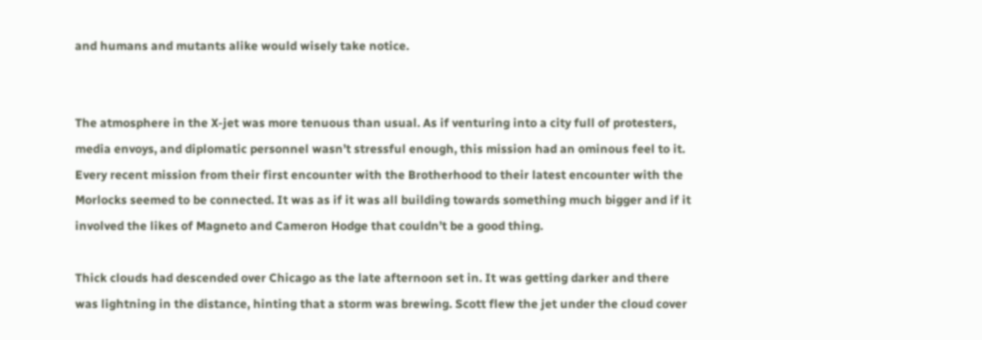and humans and mutants alike would wisely take notice.


The atmosphere in the X-jet was more tenuous than usual. As if venturing into a city full of protesters, media envoys, and diplomatic personnel wasn’t stressful enough, this mission had an ominous feel to it. Every recent mission from their first encounter with the Brotherhood to their latest encounter with the Morlocks seemed to be connected. It was as if it was all building towards something much bigger and if it involved the likes of Magneto and Cameron Hodge that couldn’t be a good thing.

Thick clouds had descended over Chicago as the late afternoon set in. It was getting darker and there was lightning in the distance, hinting that a storm was brewing. Scott flew the jet under the cloud cover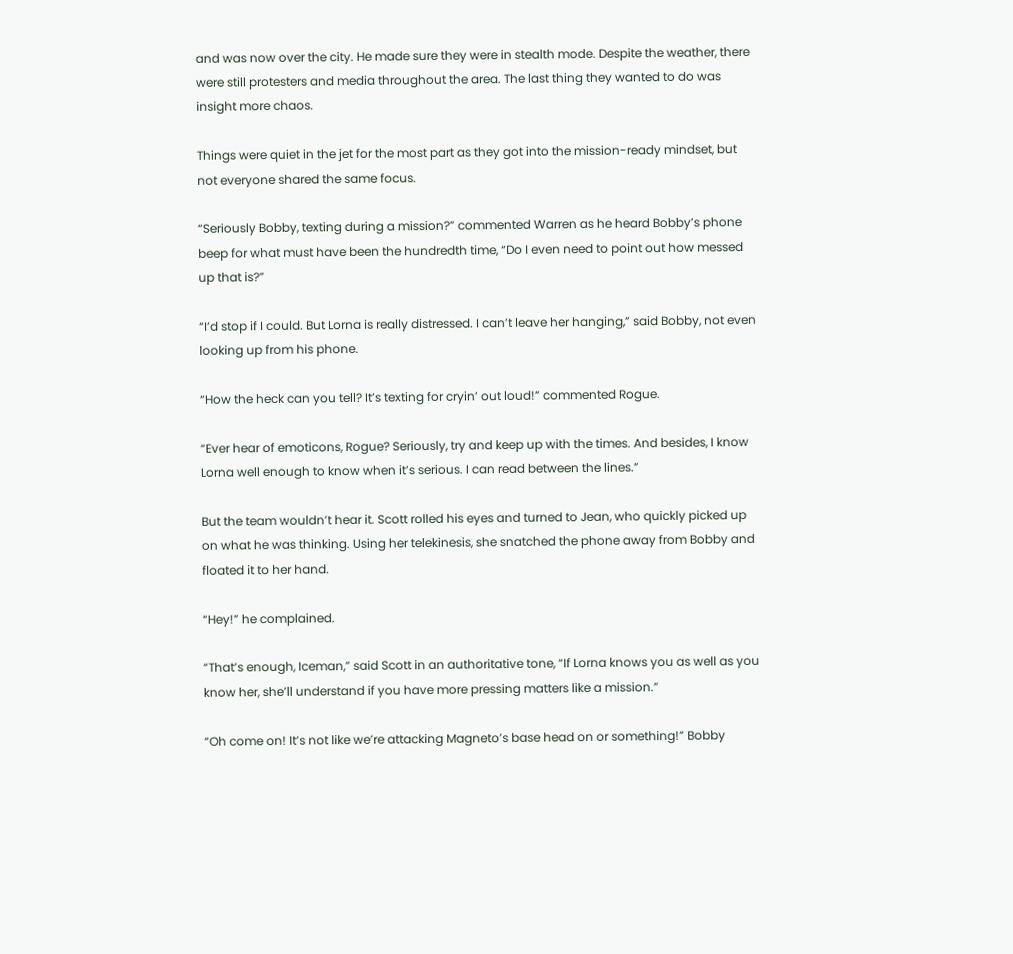and was now over the city. He made sure they were in stealth mode. Despite the weather, there were still protesters and media throughout the area. The last thing they wanted to do was insight more chaos.

Things were quiet in the jet for the most part as they got into the mission-ready mindset, but not everyone shared the same focus.

“Seriously Bobby, texting during a mission?” commented Warren as he heard Bobby’s phone beep for what must have been the hundredth time, “Do I even need to point out how messed up that is?”

“I’d stop if I could. But Lorna is really distressed. I can’t leave her hanging,” said Bobby, not even looking up from his phone.

“How the heck can you tell? It’s texting for cryin’ out loud!” commented Rogue.

“Ever hear of emoticons, Rogue? Seriously, try and keep up with the times. And besides, I know Lorna well enough to know when it’s serious. I can read between the lines.”

But the team wouldn’t hear it. Scott rolled his eyes and turned to Jean, who quickly picked up on what he was thinking. Using her telekinesis, she snatched the phone away from Bobby and floated it to her hand.

“Hey!” he complained.

“That’s enough, Iceman,” said Scott in an authoritative tone, “If Lorna knows you as well as you know her, she’ll understand if you have more pressing matters like a mission.”

“Oh come on! It’s not like we’re attacking Magneto’s base head on or something!” Bobby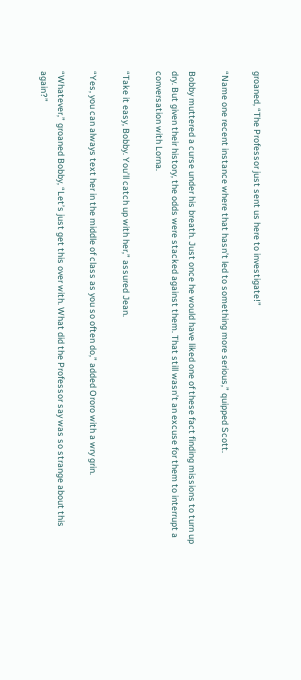groaned, “The Professor just sent us here to investigate!”

“Name one recent instance where that hasn’t led to something more serious,” quipped Scott.

Bobby muttered a curse under his breath. Just once he would have liked one of these fact finding missions to turn up dry. But given their history, the odds were stacked against them. That still wasn’t an excuse for them to interrupt a conversation with Lorna.

“Take it easy, Bobby. You’ll catch up with her,” assured Jean.

“Yes, you can always text her in the middle of class as you so often do,” added Ororo with a wry grin.

“Whatever,” groaned Bobby, “Let’s just get this over with. What did the Professor say was so strange about this again?”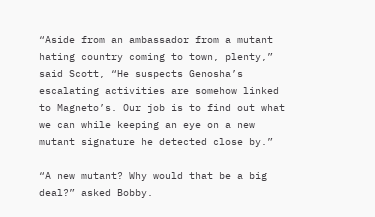“Aside from an ambassador from a mutant hating country coming to town, plenty,” said Scott, “He suspects Genosha’s escalating activities are somehow linked to Magneto’s. Our job is to find out what we can while keeping an eye on a new mutant signature he detected close by.”

“A new mutant? Why would that be a big deal?” asked Bobby.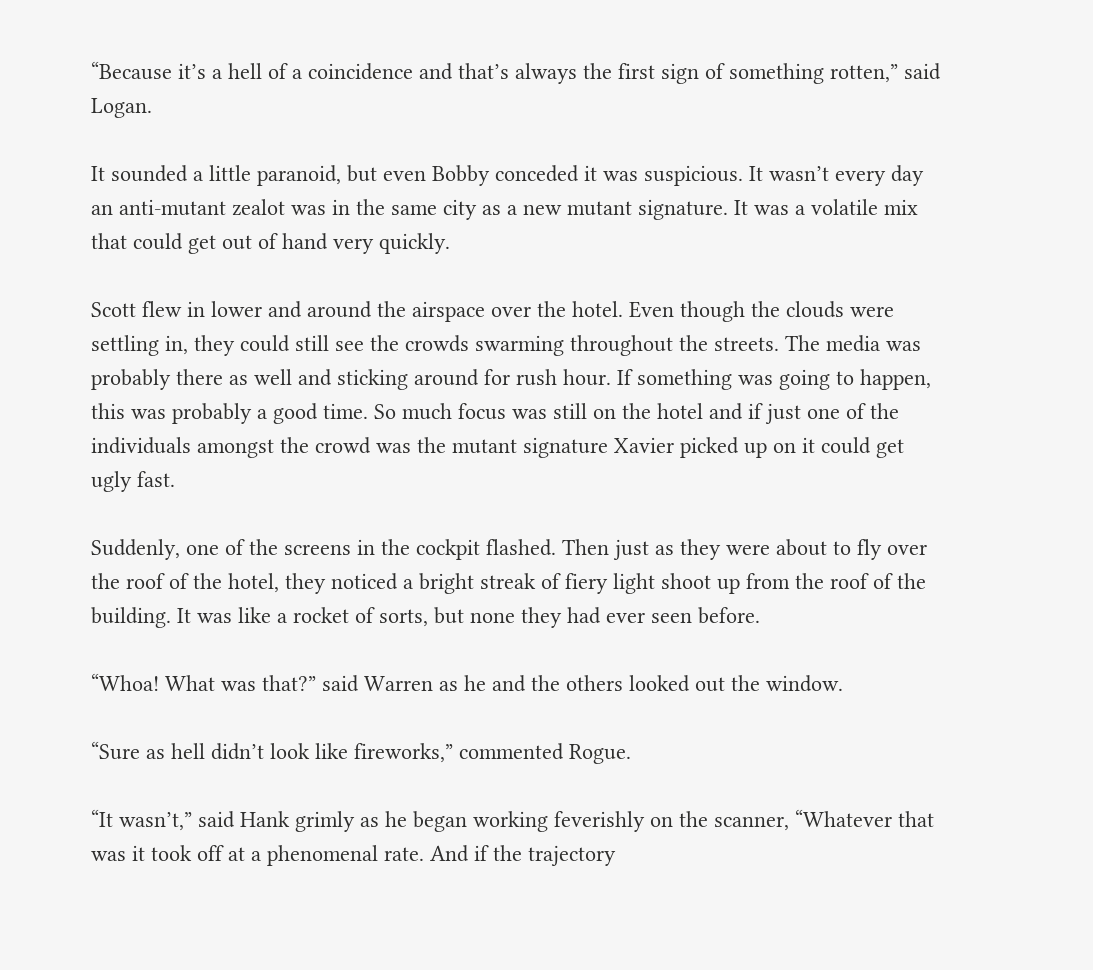“Because it’s a hell of a coincidence and that’s always the first sign of something rotten,” said Logan.

It sounded a little paranoid, but even Bobby conceded it was suspicious. It wasn’t every day an anti-mutant zealot was in the same city as a new mutant signature. It was a volatile mix that could get out of hand very quickly.

Scott flew in lower and around the airspace over the hotel. Even though the clouds were settling in, they could still see the crowds swarming throughout the streets. The media was probably there as well and sticking around for rush hour. If something was going to happen, this was probably a good time. So much focus was still on the hotel and if just one of the individuals amongst the crowd was the mutant signature Xavier picked up on it could get ugly fast.

Suddenly, one of the screens in the cockpit flashed. Then just as they were about to fly over the roof of the hotel, they noticed a bright streak of fiery light shoot up from the roof of the building. It was like a rocket of sorts, but none they had ever seen before.

“Whoa! What was that?” said Warren as he and the others looked out the window.

“Sure as hell didn’t look like fireworks,” commented Rogue.

“It wasn’t,” said Hank grimly as he began working feverishly on the scanner, “Whatever that was it took off at a phenomenal rate. And if the trajectory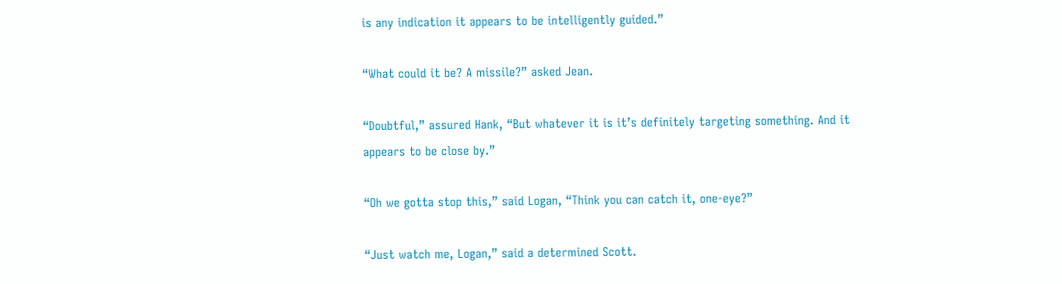is any indication it appears to be intelligently guided.”

“What could it be? A missile?” asked Jean.

“Doubtful,” assured Hank, “But whatever it is it’s definitely targeting something. And it appears to be close by.”

“Oh we gotta stop this,” said Logan, “Think you can catch it, one-eye?”

“Just watch me, Logan,” said a determined Scott.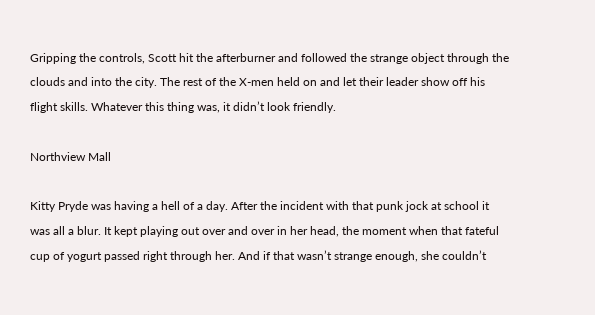Gripping the controls, Scott hit the afterburner and followed the strange object through the clouds and into the city. The rest of the X-men held on and let their leader show off his flight skills. Whatever this thing was, it didn’t look friendly.

Northview Mall

Kitty Pryde was having a hell of a day. After the incident with that punk jock at school it was all a blur. It kept playing out over and over in her head, the moment when that fateful cup of yogurt passed right through her. And if that wasn’t strange enough, she couldn’t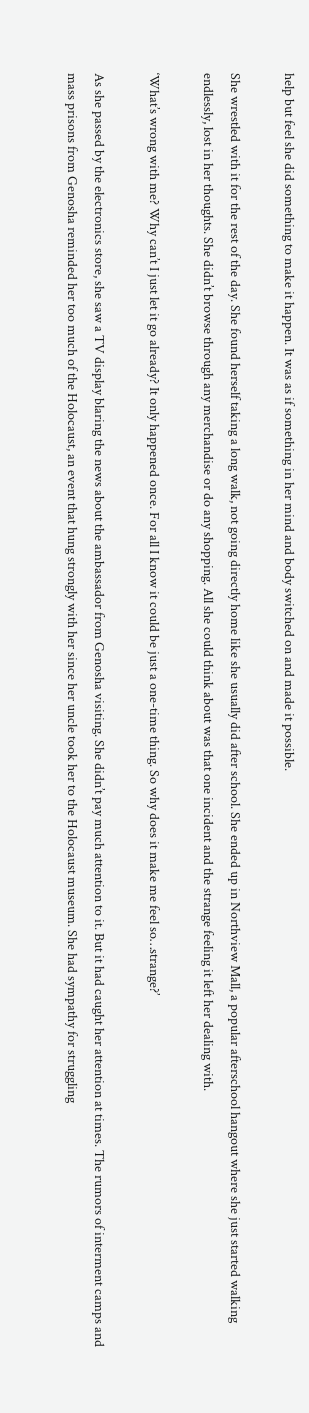help but feel she did something to make it happen. It was as if something in her mind and body switched on and made it possible.

She wrestled with it for the rest of the day. She found herself taking a long walk, not going directly home like she usually did after school. She ended up in Northview Mall, a popular afterschool hangout where she just started walking endlessly, lost in her thoughts. She didn’t browse through any merchandise or do any shopping. All she could think about was that one incident and the strange feeling it left her dealing with.

‘What’s wrong with me? Why can’t I just let it go already? It only happened once. For all I know it could be just a one-time thing. So why does it make me feel so…strange?’

As she passed by the electronics store, she saw a TV display blaring the news about the ambassador from Genosha visiting. She didn’t pay much attention to it. But it had caught her attention at times. The rumors of interment camps and mass prisons from Genosha reminded her too much of the Holocaust, an event that hung strongly with her since her uncle took her to the Holocaust museum. She had sympathy for struggling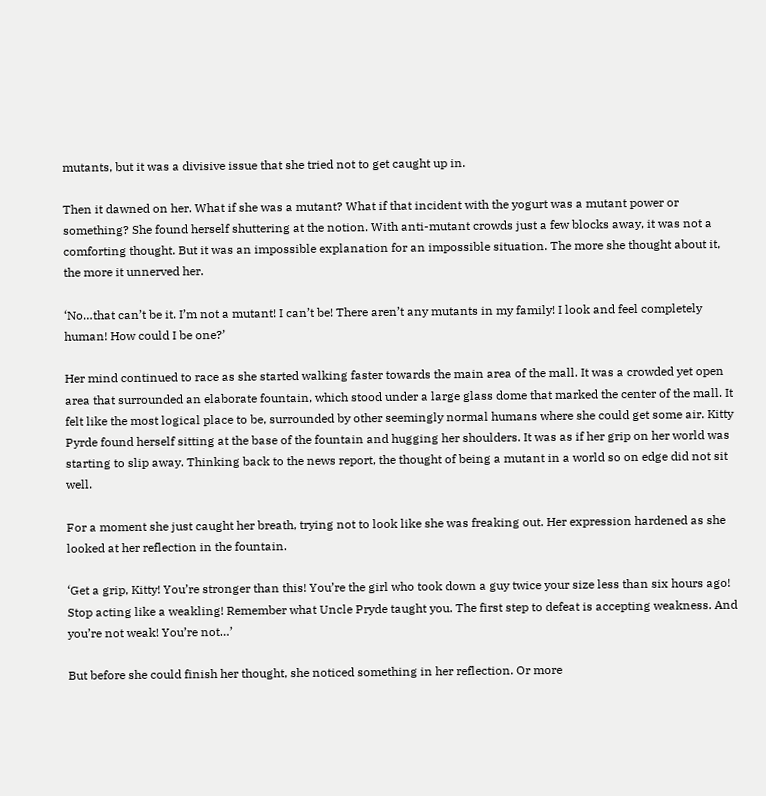mutants, but it was a divisive issue that she tried not to get caught up in.

Then it dawned on her. What if she was a mutant? What if that incident with the yogurt was a mutant power or something? She found herself shuttering at the notion. With anti-mutant crowds just a few blocks away, it was not a comforting thought. But it was an impossible explanation for an impossible situation. The more she thought about it, the more it unnerved her.

‘No…that can’t be it. I’m not a mutant! I can’t be! There aren’t any mutants in my family! I look and feel completely human! How could I be one?’

Her mind continued to race as she started walking faster towards the main area of the mall. It was a crowded yet open area that surrounded an elaborate fountain, which stood under a large glass dome that marked the center of the mall. It felt like the most logical place to be, surrounded by other seemingly normal humans where she could get some air. Kitty Pyrde found herself sitting at the base of the fountain and hugging her shoulders. It was as if her grip on her world was starting to slip away. Thinking back to the news report, the thought of being a mutant in a world so on edge did not sit well.

For a moment she just caught her breath, trying not to look like she was freaking out. Her expression hardened as she looked at her reflection in the fountain.

‘Get a grip, Kitty! You’re stronger than this! You’re the girl who took down a guy twice your size less than six hours ago! Stop acting like a weakling! Remember what Uncle Pryde taught you. The first step to defeat is accepting weakness. And you’re not weak! You’re not…’

But before she could finish her thought, she noticed something in her reflection. Or more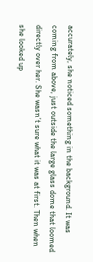accurately, she noticed something in the background. It was coming from above, just outside the large glass dome that loomed directly over her. She wasn’t sure what it was at first. Then when she looked up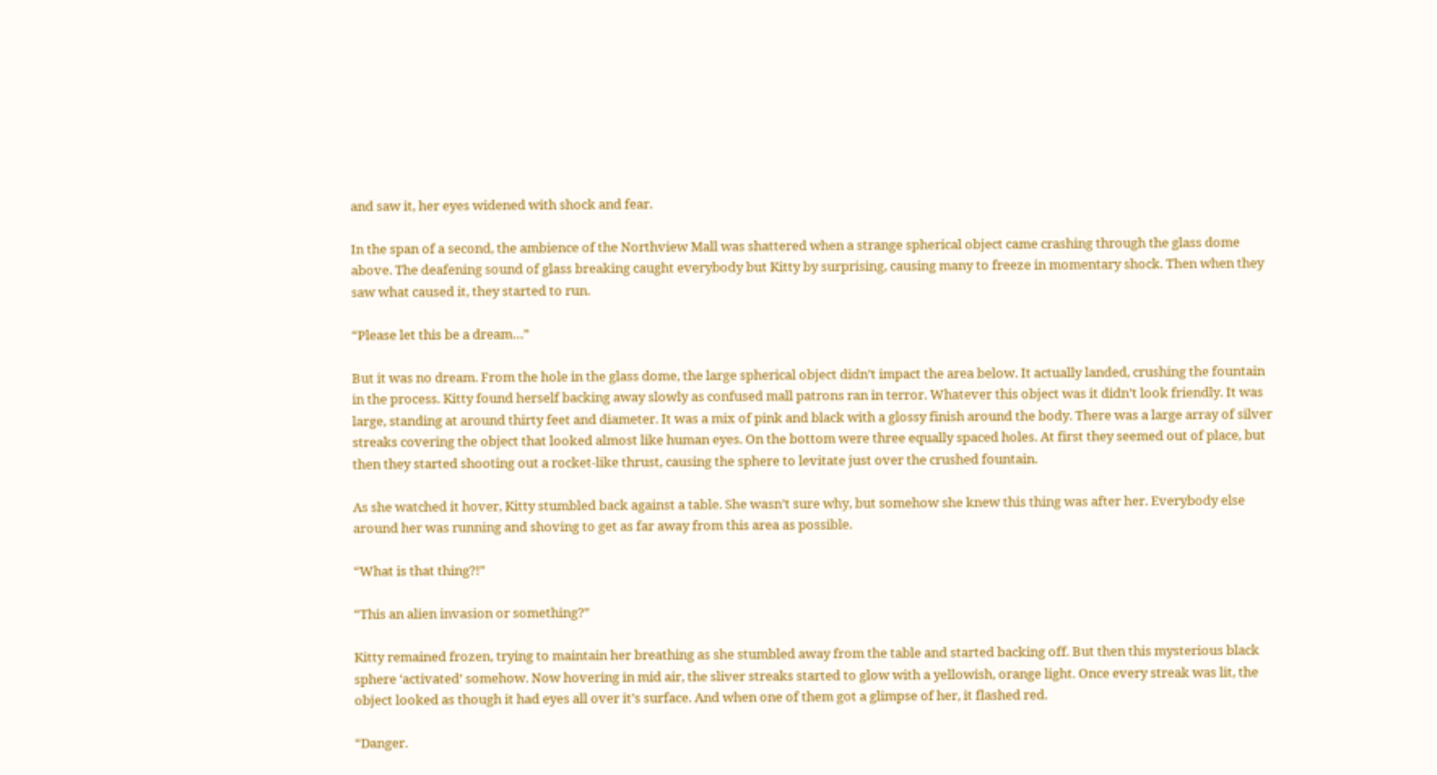and saw it, her eyes widened with shock and fear.

In the span of a second, the ambience of the Northview Mall was shattered when a strange spherical object came crashing through the glass dome above. The deafening sound of glass breaking caught everybody but Kitty by surprising, causing many to freeze in momentary shock. Then when they saw what caused it, they started to run.

“Please let this be a dream…”

But it was no dream. From the hole in the glass dome, the large spherical object didn’t impact the area below. It actually landed, crushing the fountain in the process. Kitty found herself backing away slowly as confused mall patrons ran in terror. Whatever this object was it didn’t look friendly. It was large, standing at around thirty feet and diameter. It was a mix of pink and black with a glossy finish around the body. There was a large array of silver streaks covering the object that looked almost like human eyes. On the bottom were three equally spaced holes. At first they seemed out of place, but then they started shooting out a rocket-like thrust, causing the sphere to levitate just over the crushed fountain.

As she watched it hover, Kitty stumbled back against a table. She wasn’t sure why, but somehow she knew this thing was after her. Everybody else around her was running and shoving to get as far away from this area as possible.

“What is that thing?!”

“This an alien invasion or something?”

Kitty remained frozen, trying to maintain her breathing as she stumbled away from the table and started backing off. But then this mysterious black sphere ‘activated’ somehow. Now hovering in mid air, the sliver streaks started to glow with a yellowish, orange light. Once every streak was lit, the object looked as though it had eyes all over it’s surface. And when one of them got a glimpse of her, it flashed red.

“Danger.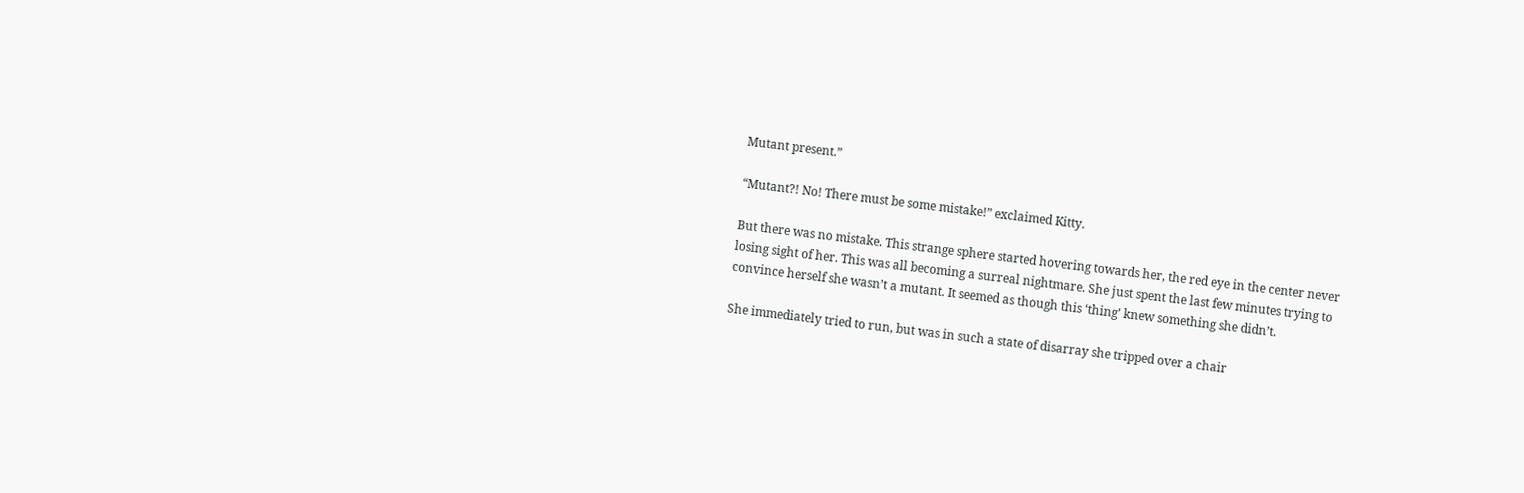Mutant present.”

“Mutant?! No! There must be some mistake!” exclaimed Kitty.

But there was no mistake. This strange sphere started hovering towards her, the red eye in the center never losing sight of her. This was all becoming a surreal nightmare. She just spent the last few minutes trying to convince herself she wasn’t a mutant. It seemed as though this ‘thing’ knew something she didn’t.

She immediately tried to run, but was in such a state of disarray she tripped over a chair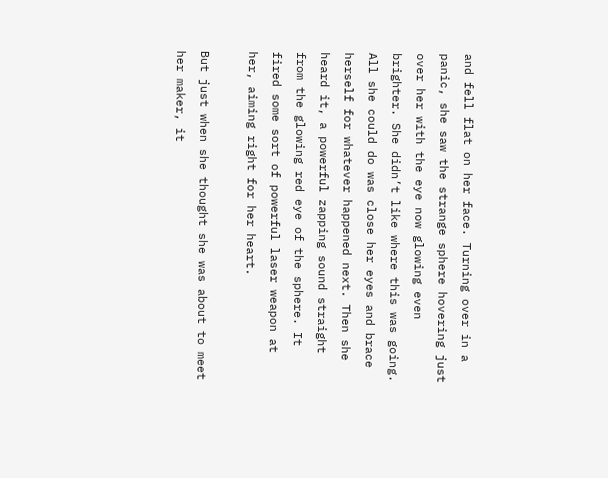and fell flat on her face. Turning over in a panic, she saw the strange sphere hovering just over her with the eye now glowing even brighter. She didn’t like where this was going. All she could do was close her eyes and brace herself for whatever happened next. Then she heard it, a powerful zapping sound straight from the glowing red eye of the sphere. It fired some sort of powerful laser weapon at her, aiming right for her heart.

But just when she thought she was about to meet her maker, it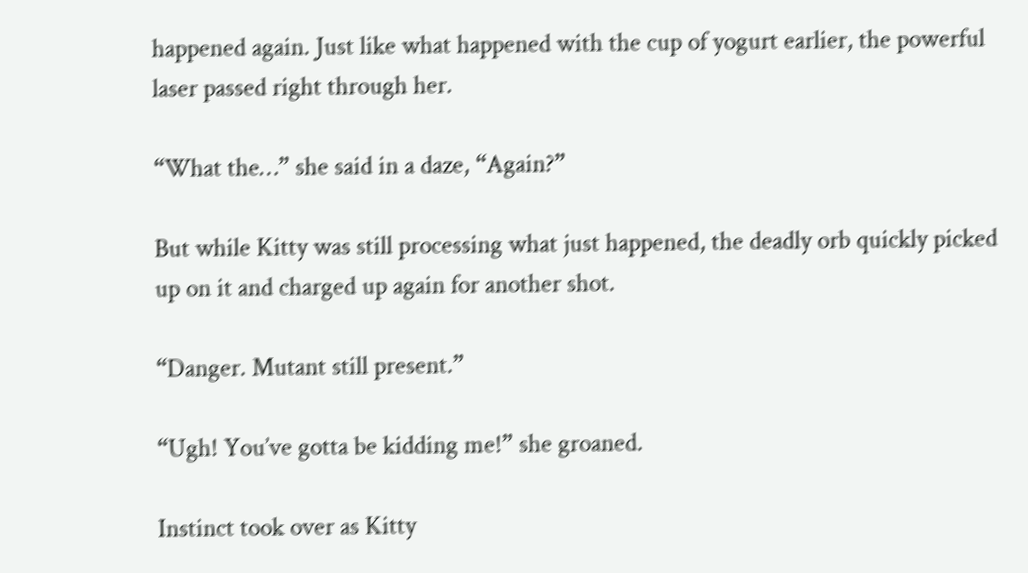happened again. Just like what happened with the cup of yogurt earlier, the powerful laser passed right through her.

“What the…” she said in a daze, “Again?”

But while Kitty was still processing what just happened, the deadly orb quickly picked up on it and charged up again for another shot.

“Danger. Mutant still present.”

“Ugh! You’ve gotta be kidding me!” she groaned.

Instinct took over as Kitty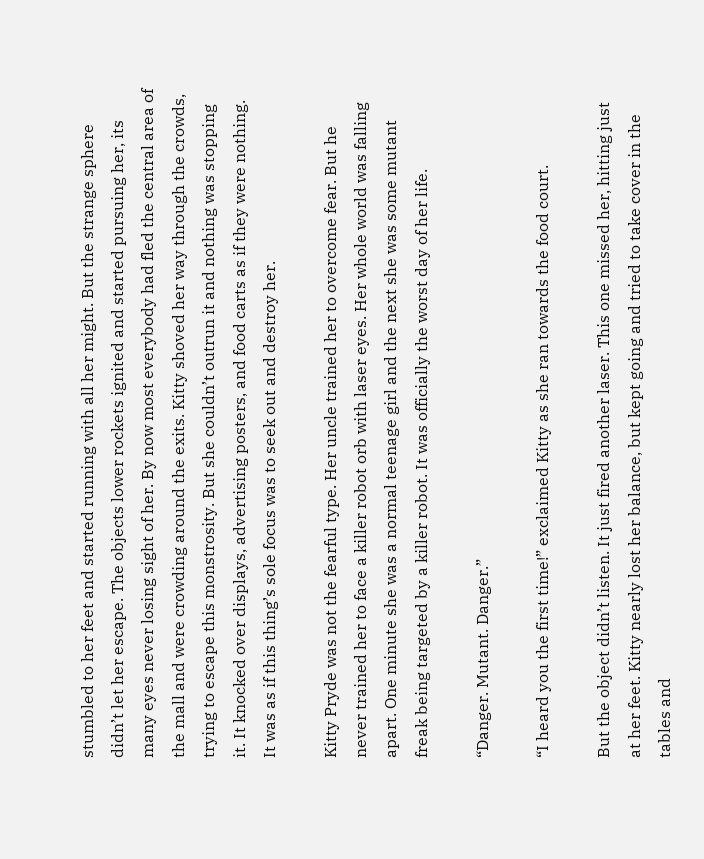stumbled to her feet and started running with all her might. But the strange sphere didn’t let her escape. The objects lower rockets ignited and started pursuing her, its many eyes never losing sight of her. By now most everybody had fled the central area of the mall and were crowding around the exits. Kitty shoved her way through the crowds, trying to escape this monstrosity. But she couldn’t outrun it and nothing was stopping it. It knocked over displays, advertising posters, and food carts as if they were nothing. It was as if this thing’s sole focus was to seek out and destroy her.

Kitty Pryde was not the fearful type. Her uncle trained her to overcome fear. But he never trained her to face a killer robot orb with laser eyes. Her whole world was falling apart. One minute she was a normal teenage girl and the next she was some mutant freak being targeted by a killer robot. It was officially the worst day of her life.

“Danger. Mutant. Danger.”

“I heard you the first time!” exclaimed Kitty as she ran towards the food court.

But the object didn’t listen. It just fired another laser. This one missed her, hitting just at her feet. Kitty nearly lost her balance, but kept going and tried to take cover in the tables and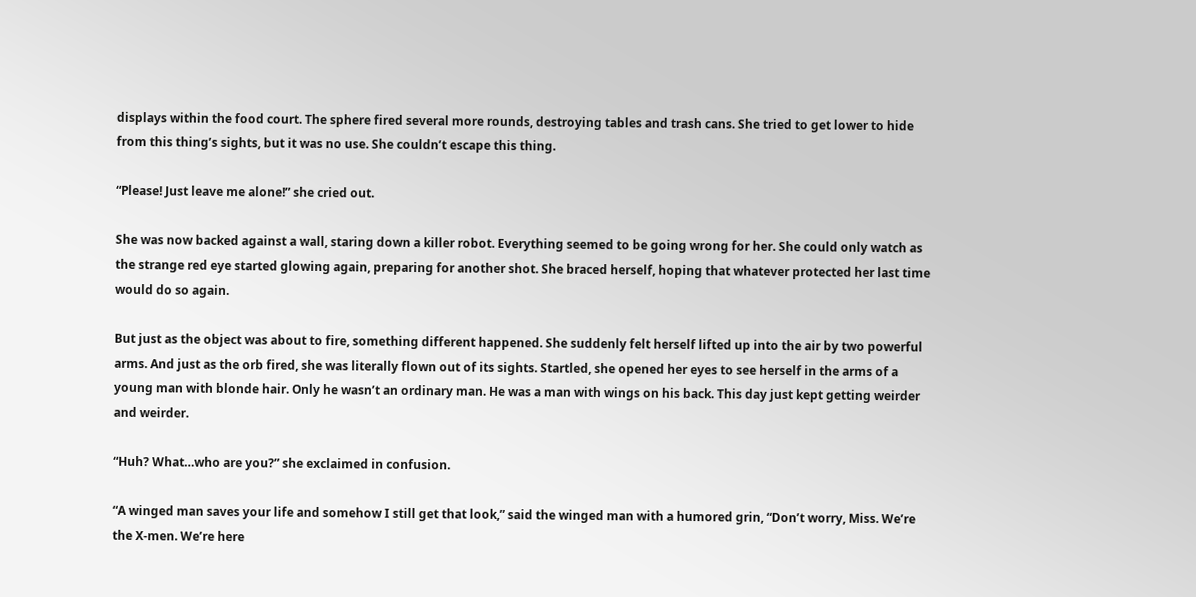displays within the food court. The sphere fired several more rounds, destroying tables and trash cans. She tried to get lower to hide from this thing’s sights, but it was no use. She couldn’t escape this thing.

“Please! Just leave me alone!” she cried out.

She was now backed against a wall, staring down a killer robot. Everything seemed to be going wrong for her. She could only watch as the strange red eye started glowing again, preparing for another shot. She braced herself, hoping that whatever protected her last time would do so again.

But just as the object was about to fire, something different happened. She suddenly felt herself lifted up into the air by two powerful arms. And just as the orb fired, she was literally flown out of its sights. Startled, she opened her eyes to see herself in the arms of a young man with blonde hair. Only he wasn’t an ordinary man. He was a man with wings on his back. This day just kept getting weirder and weirder.

“Huh? What…who are you?” she exclaimed in confusion.

“A winged man saves your life and somehow I still get that look,” said the winged man with a humored grin, “Don’t worry, Miss. We’re the X-men. We’re here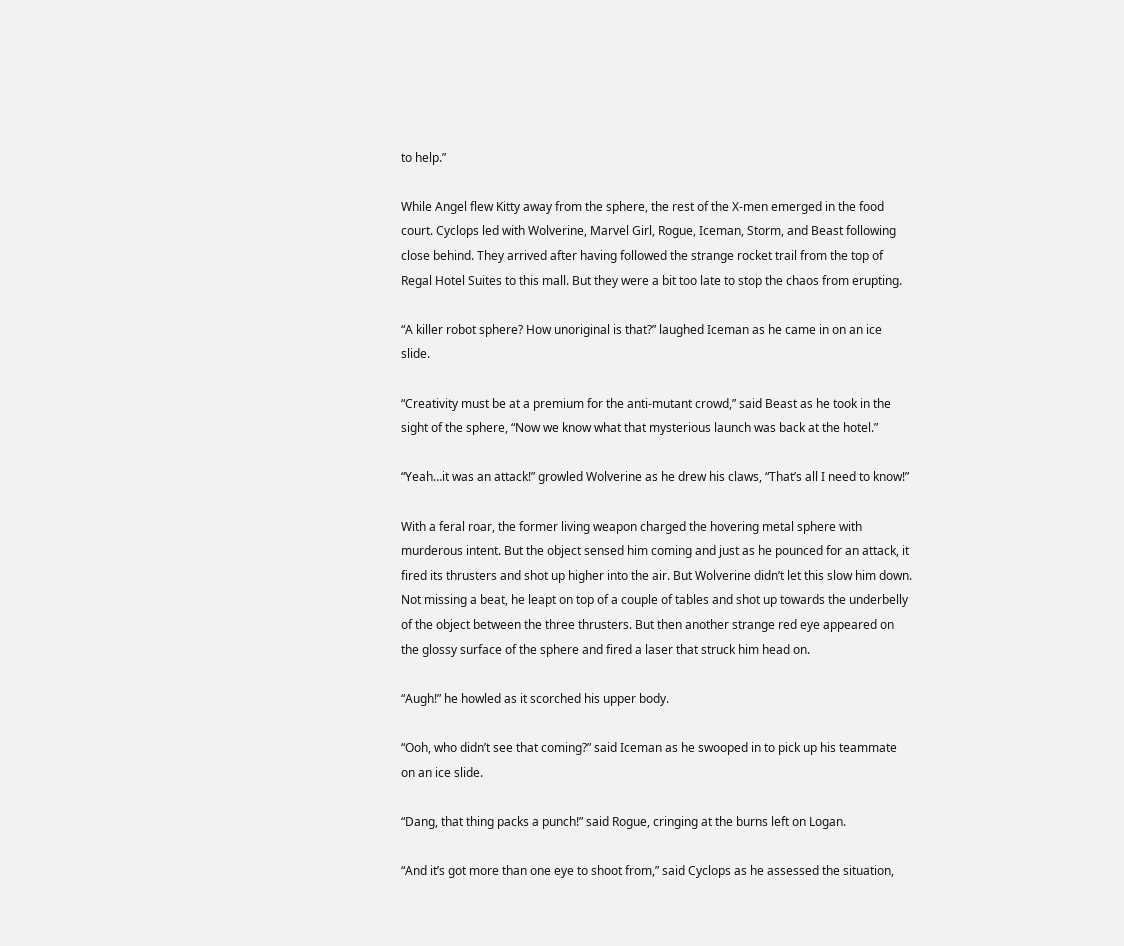to help.”

While Angel flew Kitty away from the sphere, the rest of the X-men emerged in the food court. Cyclops led with Wolverine, Marvel Girl, Rogue, Iceman, Storm, and Beast following close behind. They arrived after having followed the strange rocket trail from the top of Regal Hotel Suites to this mall. But they were a bit too late to stop the chaos from erupting.

“A killer robot sphere? How unoriginal is that?” laughed Iceman as he came in on an ice slide.

“Creativity must be at a premium for the anti-mutant crowd,” said Beast as he took in the sight of the sphere, “Now we know what that mysterious launch was back at the hotel.”

“Yeah…it was an attack!” growled Wolverine as he drew his claws, “That’s all I need to know!”

With a feral roar, the former living weapon charged the hovering metal sphere with murderous intent. But the object sensed him coming and just as he pounced for an attack, it fired its thrusters and shot up higher into the air. But Wolverine didn’t let this slow him down. Not missing a beat, he leapt on top of a couple of tables and shot up towards the underbelly of the object between the three thrusters. But then another strange red eye appeared on the glossy surface of the sphere and fired a laser that struck him head on.

“Augh!” he howled as it scorched his upper body.

“Ooh, who didn’t see that coming?” said Iceman as he swooped in to pick up his teammate on an ice slide.

“Dang, that thing packs a punch!” said Rogue, cringing at the burns left on Logan.

“And it’s got more than one eye to shoot from,” said Cyclops as he assessed the situation,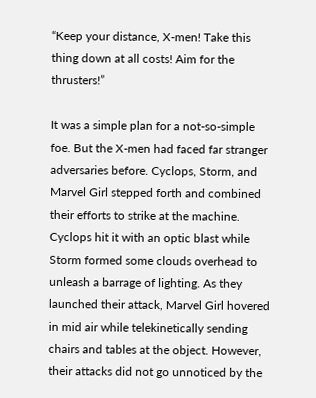“Keep your distance, X-men! Take this thing down at all costs! Aim for the thrusters!”

It was a simple plan for a not-so-simple foe. But the X-men had faced far stranger adversaries before. Cyclops, Storm, and Marvel Girl stepped forth and combined their efforts to strike at the machine. Cyclops hit it with an optic blast while Storm formed some clouds overhead to unleash a barrage of lighting. As they launched their attack, Marvel Girl hovered in mid air while telekinetically sending chairs and tables at the object. However, their attacks did not go unnoticed by the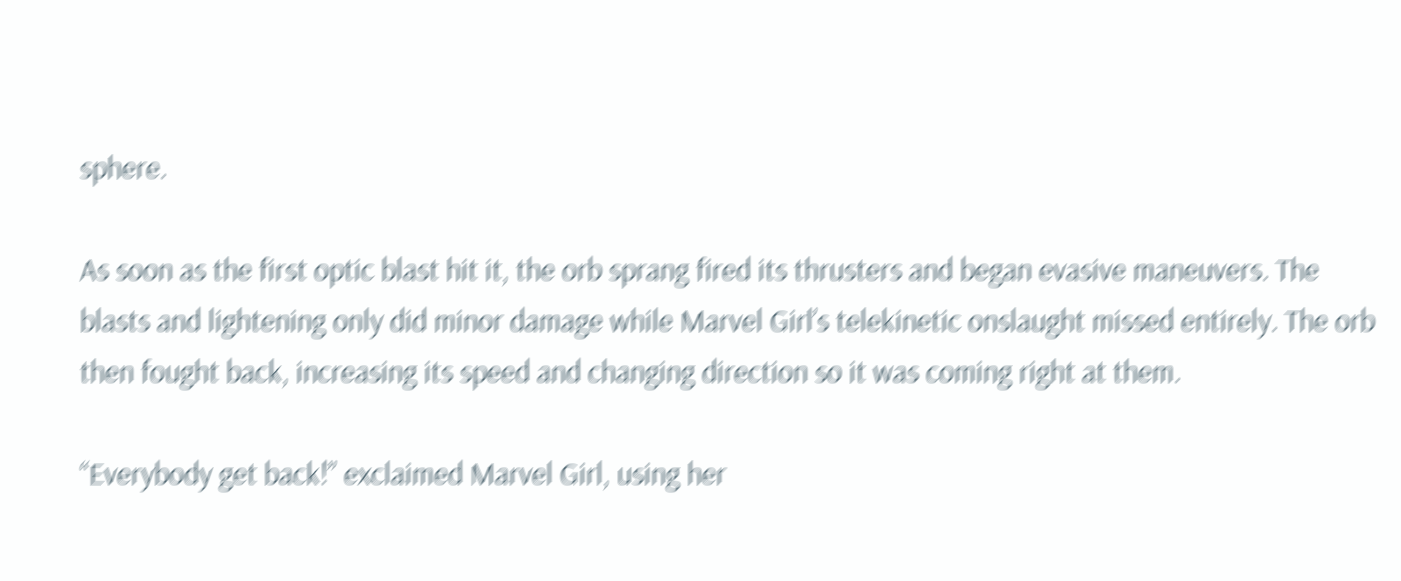sphere.

As soon as the first optic blast hit it, the orb sprang fired its thrusters and began evasive maneuvers. The blasts and lightening only did minor damage while Marvel Girl’s telekinetic onslaught missed entirely. The orb then fought back, increasing its speed and changing direction so it was coming right at them.

“Everybody get back!” exclaimed Marvel Girl, using her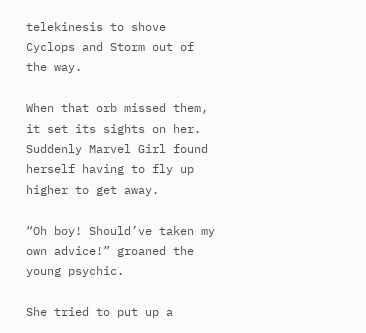telekinesis to shove Cyclops and Storm out of the way.

When that orb missed them, it set its sights on her. Suddenly Marvel Girl found herself having to fly up higher to get away.

“Oh boy! Should’ve taken my own advice!” groaned the young psychic.

She tried to put up a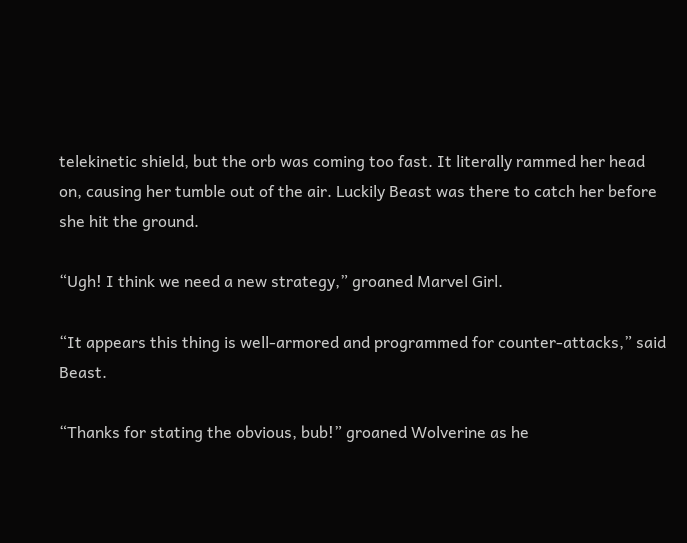telekinetic shield, but the orb was coming too fast. It literally rammed her head on, causing her tumble out of the air. Luckily Beast was there to catch her before she hit the ground.

“Ugh! I think we need a new strategy,” groaned Marvel Girl.

“It appears this thing is well-armored and programmed for counter-attacks,” said Beast.

“Thanks for stating the obvious, bub!” groaned Wolverine as he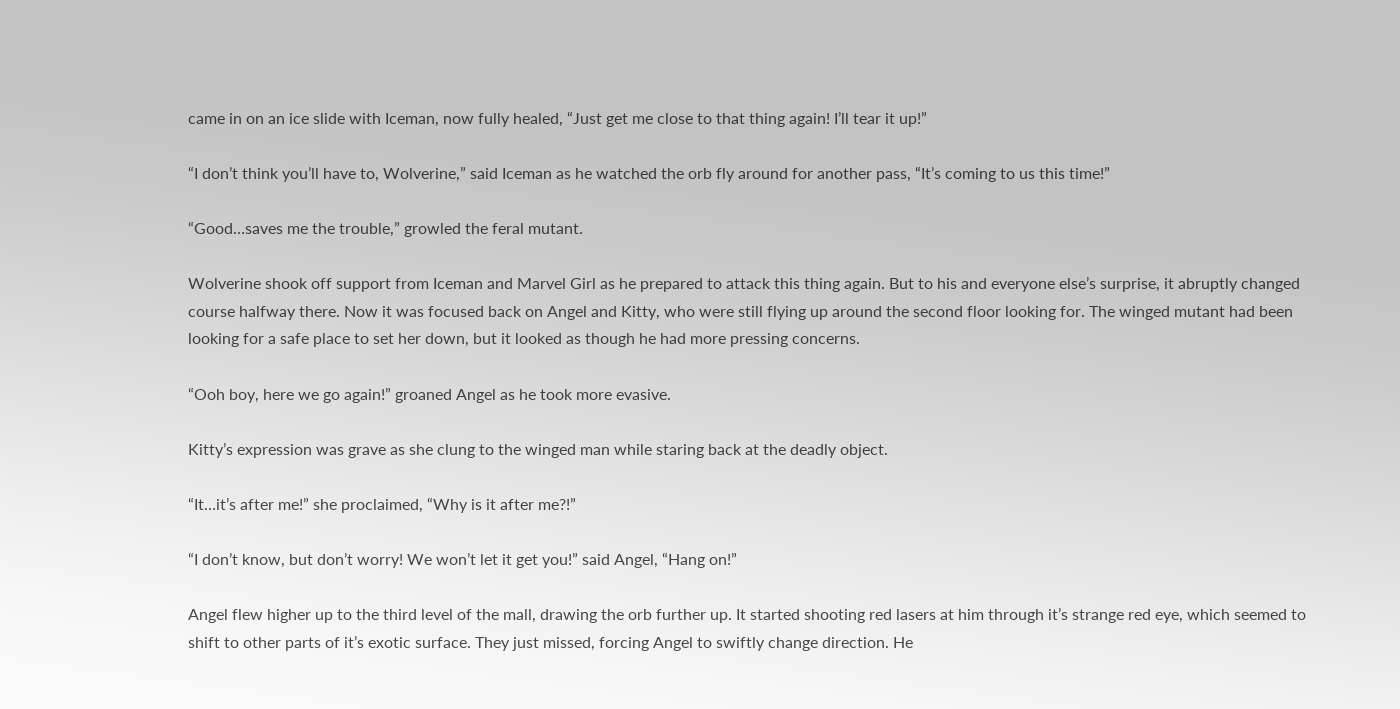came in on an ice slide with Iceman, now fully healed, “Just get me close to that thing again! I’ll tear it up!”

“I don’t think you’ll have to, Wolverine,” said Iceman as he watched the orb fly around for another pass, “It’s coming to us this time!”

“Good…saves me the trouble,” growled the feral mutant.

Wolverine shook off support from Iceman and Marvel Girl as he prepared to attack this thing again. But to his and everyone else’s surprise, it abruptly changed course halfway there. Now it was focused back on Angel and Kitty, who were still flying up around the second floor looking for. The winged mutant had been looking for a safe place to set her down, but it looked as though he had more pressing concerns.

“Ooh boy, here we go again!” groaned Angel as he took more evasive.

Kitty’s expression was grave as she clung to the winged man while staring back at the deadly object.

“It…it’s after me!” she proclaimed, “Why is it after me?!”

“I don’t know, but don’t worry! We won’t let it get you!” said Angel, “Hang on!”

Angel flew higher up to the third level of the mall, drawing the orb further up. It started shooting red lasers at him through it’s strange red eye, which seemed to shift to other parts of it’s exotic surface. They just missed, forcing Angel to swiftly change direction. He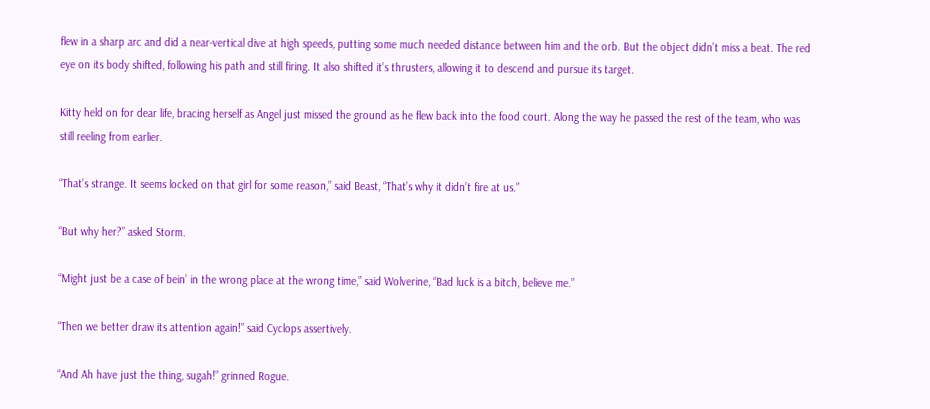flew in a sharp arc and did a near-vertical dive at high speeds, putting some much needed distance between him and the orb. But the object didn’t miss a beat. The red eye on its body shifted, following his path and still firing. It also shifted it’s thrusters, allowing it to descend and pursue its target.

Kitty held on for dear life, bracing herself as Angel just missed the ground as he flew back into the food court. Along the way he passed the rest of the team, who was still reeling from earlier.

“That’s strange. It seems locked on that girl for some reason,” said Beast, “That’s why it didn’t fire at us.”

“But why her?” asked Storm.

“Might just be a case of bein’ in the wrong place at the wrong time,” said Wolverine, “Bad luck is a bitch, believe me.”

“Then we better draw its attention again!” said Cyclops assertively.

“And Ah have just the thing, sugah!” grinned Rogue.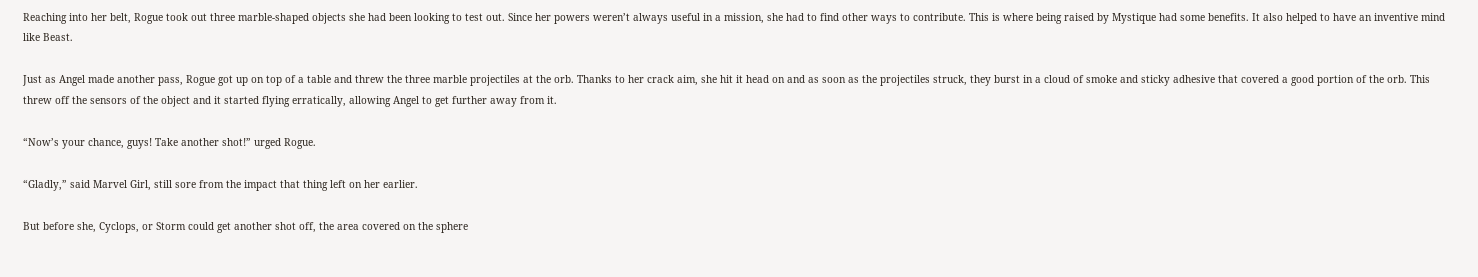Reaching into her belt, Rogue took out three marble-shaped objects she had been looking to test out. Since her powers weren’t always useful in a mission, she had to find other ways to contribute. This is where being raised by Mystique had some benefits. It also helped to have an inventive mind like Beast.

Just as Angel made another pass, Rogue got up on top of a table and threw the three marble projectiles at the orb. Thanks to her crack aim, she hit it head on and as soon as the projectiles struck, they burst in a cloud of smoke and sticky adhesive that covered a good portion of the orb. This threw off the sensors of the object and it started flying erratically, allowing Angel to get further away from it.

“Now’s your chance, guys! Take another shot!” urged Rogue.

“Gladly,” said Marvel Girl, still sore from the impact that thing left on her earlier.

But before she, Cyclops, or Storm could get another shot off, the area covered on the sphere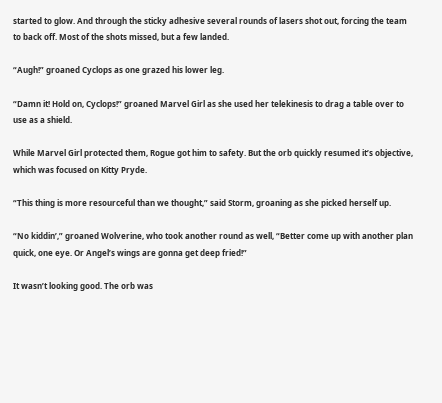started to glow. And through the sticky adhesive several rounds of lasers shot out, forcing the team to back off. Most of the shots missed, but a few landed.

“Augh!” groaned Cyclops as one grazed his lower leg.

“Damn it! Hold on, Cyclops!” groaned Marvel Girl as she used her telekinesis to drag a table over to use as a shield.

While Marvel Girl protected them, Rogue got him to safety. But the orb quickly resumed it’s objective, which was focused on Kitty Pryde.

“This thing is more resourceful than we thought,” said Storm, groaning as she picked herself up.

“No kiddin’,” groaned Wolverine, who took another round as well, “Better come up with another plan quick, one eye. Or Angel’s wings are gonna get deep fried!”

It wasn’t looking good. The orb was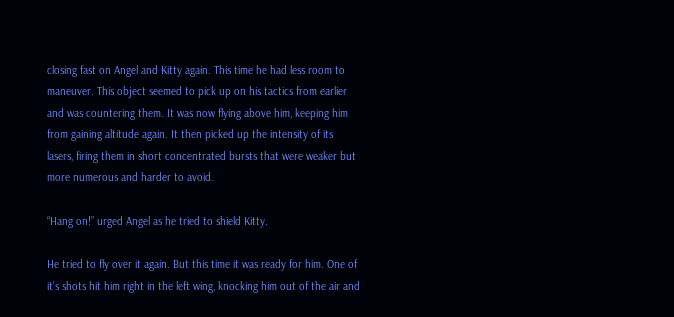closing fast on Angel and Kitty again. This time he had less room to maneuver. This object seemed to pick up on his tactics from earlier and was countering them. It was now flying above him, keeping him from gaining altitude again. It then picked up the intensity of its lasers, firing them in short concentrated bursts that were weaker but more numerous and harder to avoid.

“Hang on!” urged Angel as he tried to shield Kitty.

He tried to fly over it again. But this time it was ready for him. One of it’s shots hit him right in the left wing, knocking him out of the air and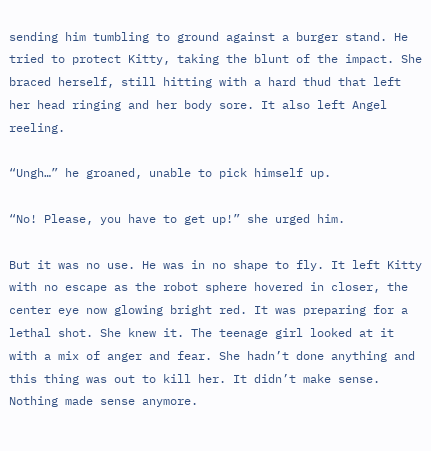sending him tumbling to ground against a burger stand. He tried to protect Kitty, taking the blunt of the impact. She braced herself, still hitting with a hard thud that left her head ringing and her body sore. It also left Angel reeling.

“Ungh…” he groaned, unable to pick himself up.

“No! Please, you have to get up!” she urged him.

But it was no use. He was in no shape to fly. It left Kitty with no escape as the robot sphere hovered in closer, the center eye now glowing bright red. It was preparing for a lethal shot. She knew it. The teenage girl looked at it with a mix of anger and fear. She hadn’t done anything and this thing was out to kill her. It didn’t make sense. Nothing made sense anymore.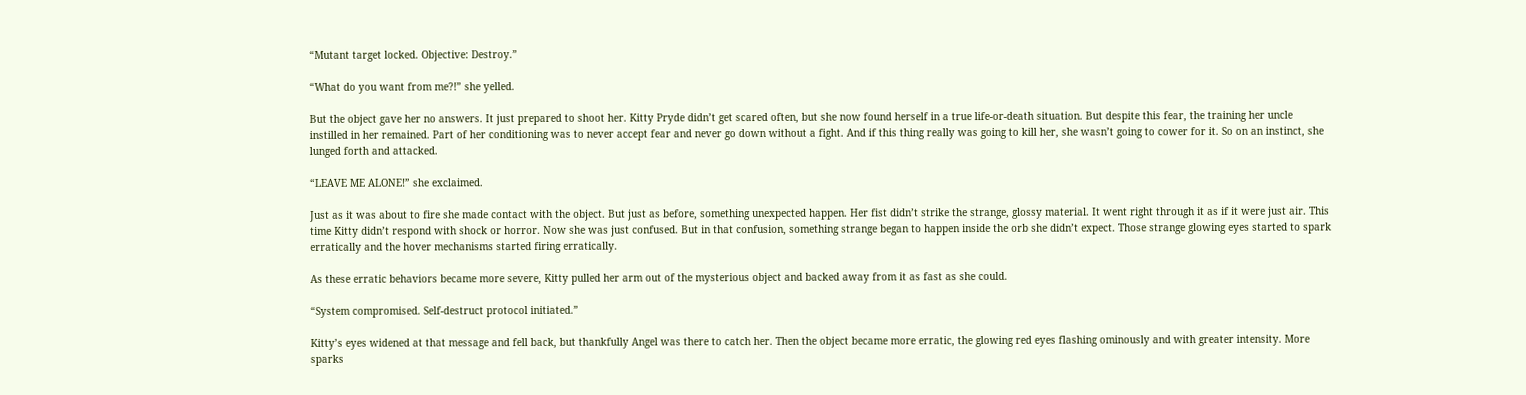“Mutant target locked. Objective: Destroy.”

“What do you want from me?!” she yelled.

But the object gave her no answers. It just prepared to shoot her. Kitty Pryde didn’t get scared often, but she now found herself in a true life-or-death situation. But despite this fear, the training her uncle instilled in her remained. Part of her conditioning was to never accept fear and never go down without a fight. And if this thing really was going to kill her, she wasn’t going to cower for it. So on an instinct, she lunged forth and attacked.

“LEAVE ME ALONE!” she exclaimed.

Just as it was about to fire she made contact with the object. But just as before, something unexpected happen. Her fist didn’t strike the strange, glossy material. It went right through it as if it were just air. This time Kitty didn’t respond with shock or horror. Now she was just confused. But in that confusion, something strange began to happen inside the orb she didn’t expect. Those strange glowing eyes started to spark erratically and the hover mechanisms started firing erratically.

As these erratic behaviors became more severe, Kitty pulled her arm out of the mysterious object and backed away from it as fast as she could.

“System compromised. Self-destruct protocol initiated.”

Kitty’s eyes widened at that message and fell back, but thankfully Angel was there to catch her. Then the object became more erratic, the glowing red eyes flashing ominously and with greater intensity. More sparks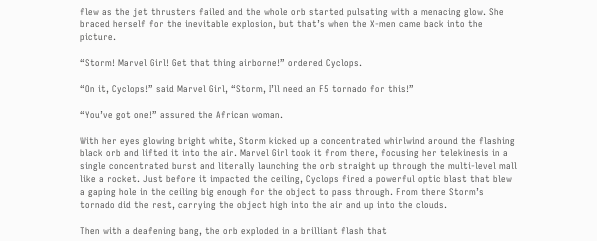flew as the jet thrusters failed and the whole orb started pulsating with a menacing glow. She braced herself for the inevitable explosion, but that’s when the X-men came back into the picture.

“Storm! Marvel Girl! Get that thing airborne!” ordered Cyclops.

“On it, Cyclops!” said Marvel Girl, “Storm, I’ll need an F5 tornado for this!”

“You’ve got one!” assured the African woman.

With her eyes glowing bright white, Storm kicked up a concentrated whirlwind around the flashing black orb and lifted it into the air. Marvel Girl took it from there, focusing her telekinesis in a single concentrated burst and literally launching the orb straight up through the multi-level mall like a rocket. Just before it impacted the ceiling, Cyclops fired a powerful optic blast that blew a gaping hole in the ceiling big enough for the object to pass through. From there Storm’s tornado did the rest, carrying the object high into the air and up into the clouds.

Then with a deafening bang, the orb exploded in a brilliant flash that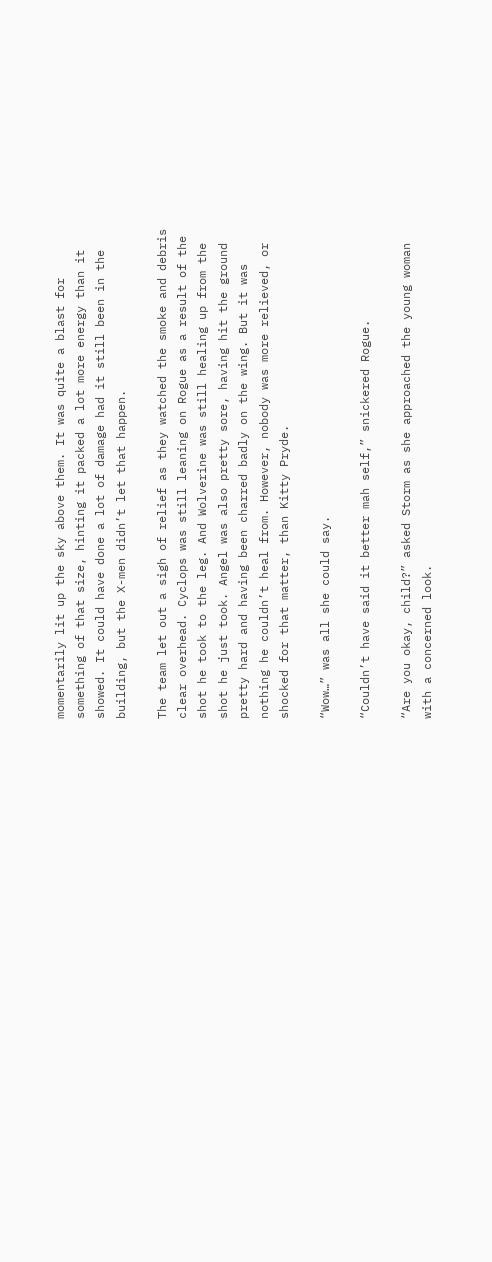momentarily lit up the sky above them. It was quite a blast for something of that size, hinting it packed a lot more energy than it showed. It could have done a lot of damage had it still been in the building, but the X-men didn’t let that happen.

The team let out a sigh of relief as they watched the smoke and debris clear overhead. Cyclops was still leaning on Rogue as a result of the shot he took to the leg. And Wolverine was still healing up from the shot he just took. Angel was also pretty sore, having hit the ground pretty hard and having been charred badly on the wing. But it was nothing he couldn’t heal from. However, nobody was more relieved, or shocked for that matter, than Kitty Pryde.

“Wow…” was all she could say.

“Couldn’t have said it better mah self,” snickered Rogue.

“Are you okay, child?” asked Storm as she approached the young woman with a concerned look.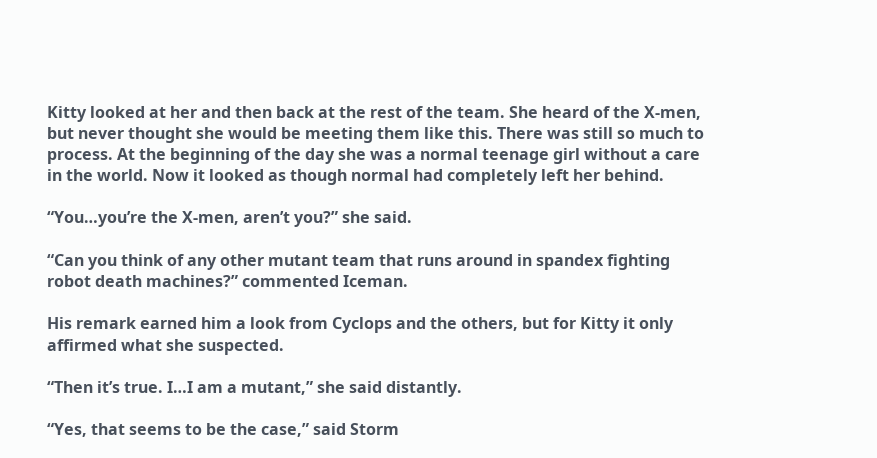Kitty looked at her and then back at the rest of the team. She heard of the X-men, but never thought she would be meeting them like this. There was still so much to process. At the beginning of the day she was a normal teenage girl without a care in the world. Now it looked as though normal had completely left her behind.

“You…you’re the X-men, aren’t you?” she said.

“Can you think of any other mutant team that runs around in spandex fighting robot death machines?” commented Iceman.

His remark earned him a look from Cyclops and the others, but for Kitty it only affirmed what she suspected.

“Then it’s true. I…I am a mutant,” she said distantly.

“Yes, that seems to be the case,” said Storm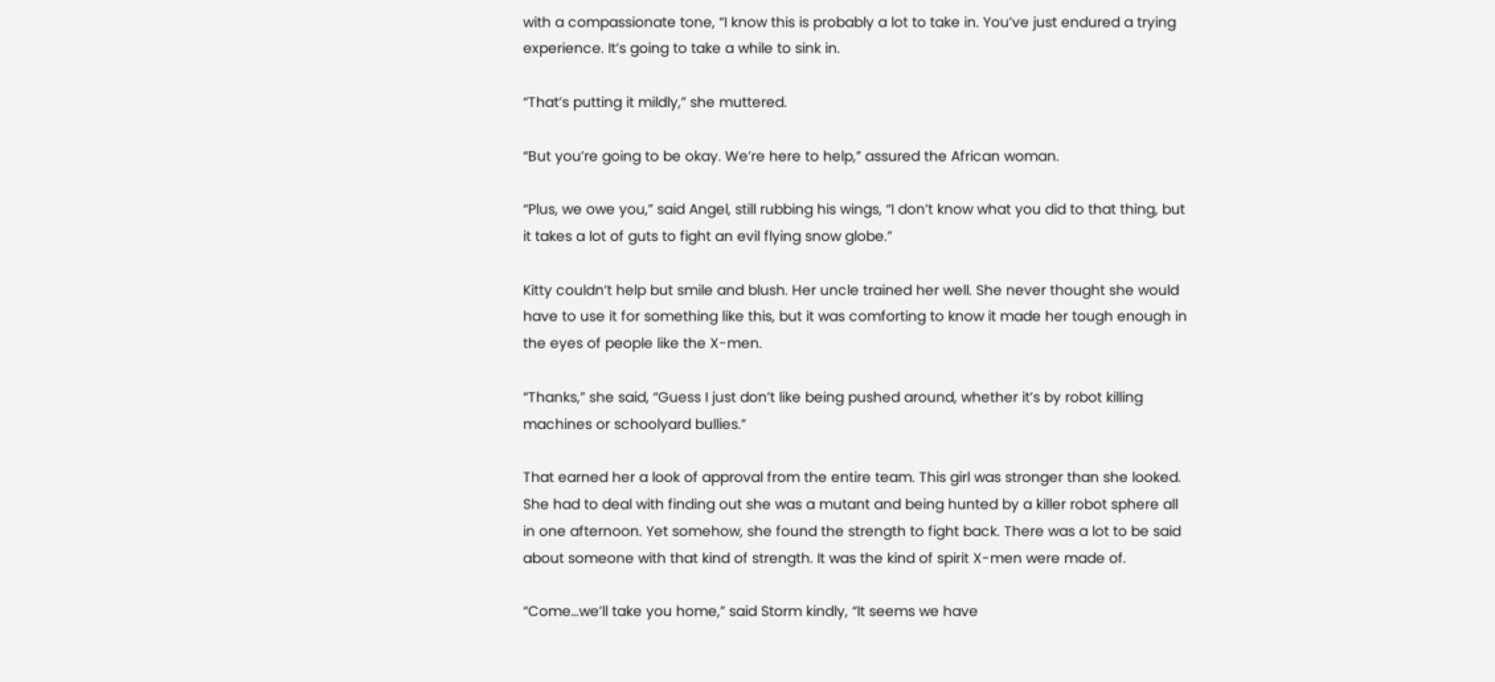with a compassionate tone, “I know this is probably a lot to take in. You’ve just endured a trying experience. It’s going to take a while to sink in.

“That’s putting it mildly,” she muttered.

“But you’re going to be okay. We’re here to help,” assured the African woman.

“Plus, we owe you,” said Angel, still rubbing his wings, “I don’t know what you did to that thing, but it takes a lot of guts to fight an evil flying snow globe.”

Kitty couldn’t help but smile and blush. Her uncle trained her well. She never thought she would have to use it for something like this, but it was comforting to know it made her tough enough in the eyes of people like the X-men.

“Thanks,” she said, “Guess I just don’t like being pushed around, whether it’s by robot killing machines or schoolyard bullies.”

That earned her a look of approval from the entire team. This girl was stronger than she looked. She had to deal with finding out she was a mutant and being hunted by a killer robot sphere all in one afternoon. Yet somehow, she found the strength to fight back. There was a lot to be said about someone with that kind of strength. It was the kind of spirit X-men were made of.

“Come…we’ll take you home,” said Storm kindly, “It seems we have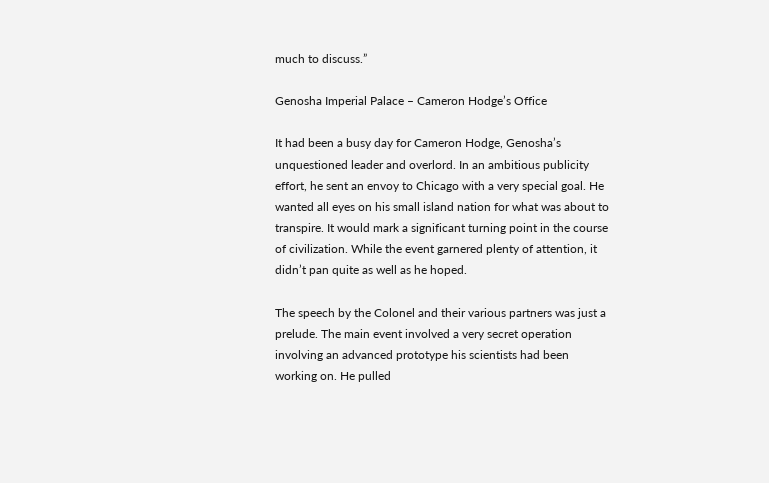much to discuss.”

Genosha Imperial Palace – Cameron Hodge’s Office

It had been a busy day for Cameron Hodge, Genosha’s unquestioned leader and overlord. In an ambitious publicity effort, he sent an envoy to Chicago with a very special goal. He wanted all eyes on his small island nation for what was about to transpire. It would mark a significant turning point in the course of civilization. While the event garnered plenty of attention, it didn’t pan quite as well as he hoped.

The speech by the Colonel and their various partners was just a prelude. The main event involved a very secret operation involving an advanced prototype his scientists had been working on. He pulled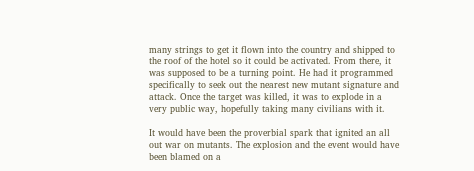many strings to get it flown into the country and shipped to the roof of the hotel so it could be activated. From there, it was supposed to be a turning point. He had it programmed specifically to seek out the nearest new mutant signature and attack. Once the target was killed, it was to explode in a very public way, hopefully taking many civilians with it.

It would have been the proverbial spark that ignited an all out war on mutants. The explosion and the event would have been blamed on a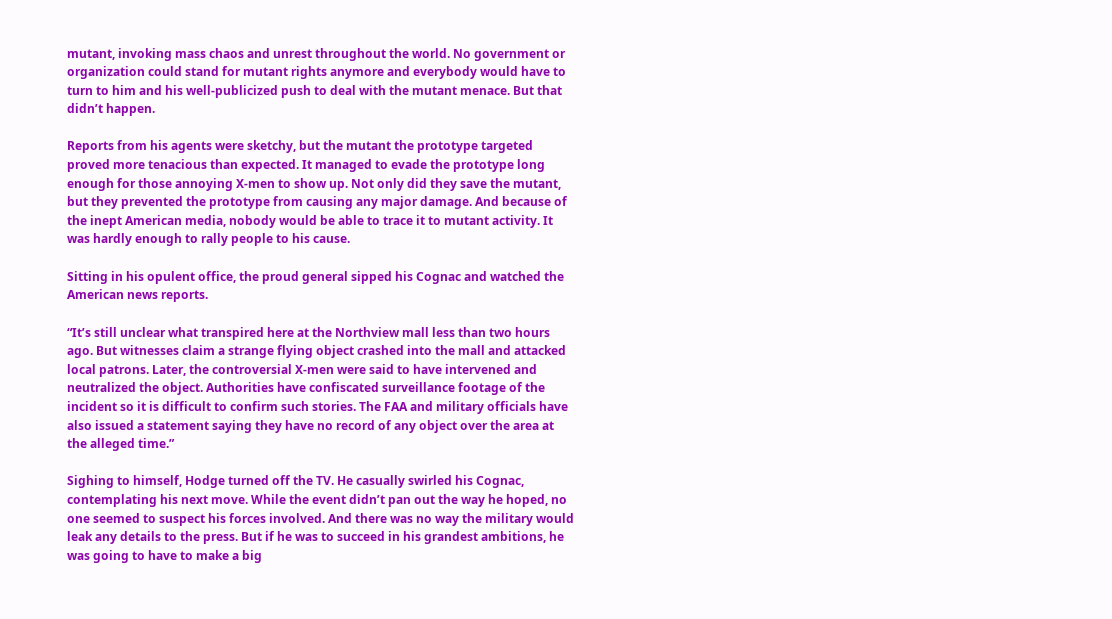mutant, invoking mass chaos and unrest throughout the world. No government or organization could stand for mutant rights anymore and everybody would have to turn to him and his well-publicized push to deal with the mutant menace. But that didn’t happen.

Reports from his agents were sketchy, but the mutant the prototype targeted proved more tenacious than expected. It managed to evade the prototype long enough for those annoying X-men to show up. Not only did they save the mutant, but they prevented the prototype from causing any major damage. And because of the inept American media, nobody would be able to trace it to mutant activity. It was hardly enough to rally people to his cause.

Sitting in his opulent office, the proud general sipped his Cognac and watched the American news reports.

“It’s still unclear what transpired here at the Northview mall less than two hours ago. But witnesses claim a strange flying object crashed into the mall and attacked local patrons. Later, the controversial X-men were said to have intervened and neutralized the object. Authorities have confiscated surveillance footage of the incident so it is difficult to confirm such stories. The FAA and military officials have also issued a statement saying they have no record of any object over the area at the alleged time.”

Sighing to himself, Hodge turned off the TV. He casually swirled his Cognac, contemplating his next move. While the event didn’t pan out the way he hoped, no one seemed to suspect his forces involved. And there was no way the military would leak any details to the press. But if he was to succeed in his grandest ambitions, he was going to have to make a big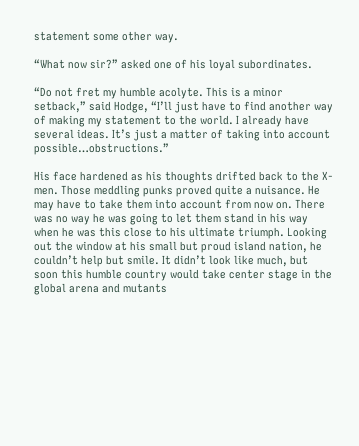statement some other way.

“What now sir?” asked one of his loyal subordinates.

“Do not fret my humble acolyte. This is a minor setback,” said Hodge, “I’ll just have to find another way of making my statement to the world. I already have several ideas. It’s just a matter of taking into account possible…obstructions.”

His face hardened as his thoughts drifted back to the X-men. Those meddling punks proved quite a nuisance. He may have to take them into account from now on. There was no way he was going to let them stand in his way when he was this close to his ultimate triumph. Looking out the window at his small but proud island nation, he couldn’t help but smile. It didn’t look like much, but soon this humble country would take center stage in the global arena and mutants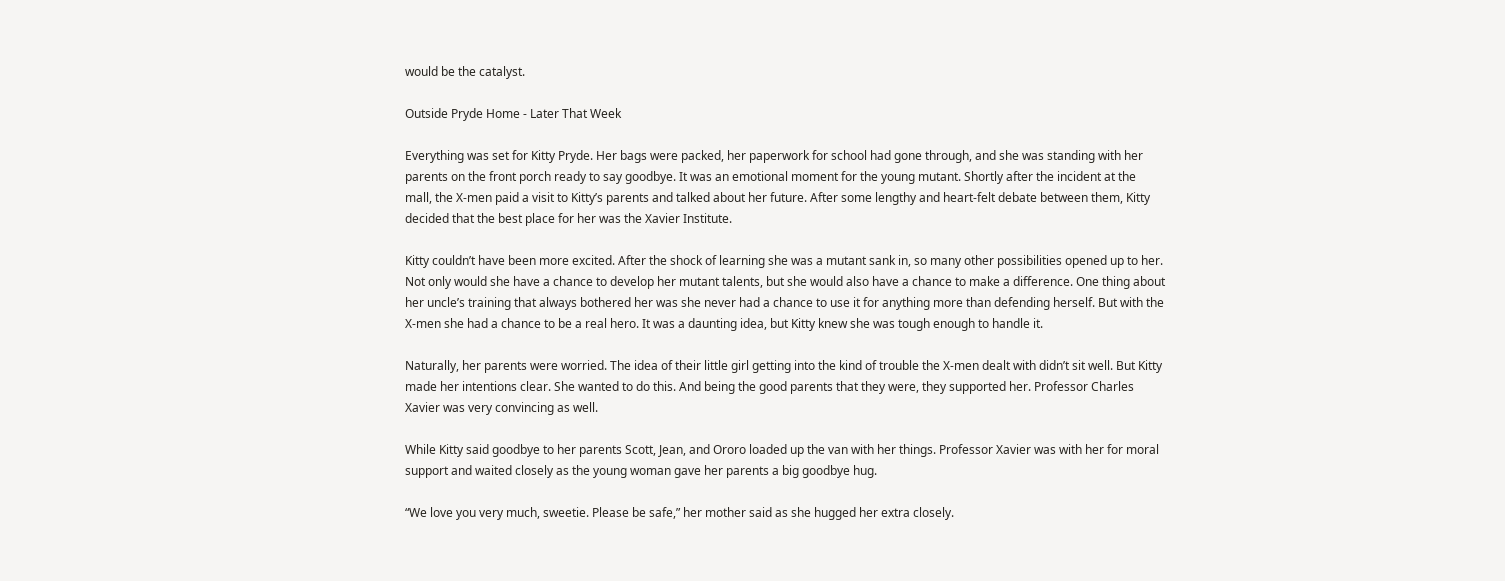would be the catalyst.

Outside Pryde Home - Later That Week

Everything was set for Kitty Pryde. Her bags were packed, her paperwork for school had gone through, and she was standing with her parents on the front porch ready to say goodbye. It was an emotional moment for the young mutant. Shortly after the incident at the mall, the X-men paid a visit to Kitty’s parents and talked about her future. After some lengthy and heart-felt debate between them, Kitty decided that the best place for her was the Xavier Institute.

Kitty couldn’t have been more excited. After the shock of learning she was a mutant sank in, so many other possibilities opened up to her. Not only would she have a chance to develop her mutant talents, but she would also have a chance to make a difference. One thing about her uncle’s training that always bothered her was she never had a chance to use it for anything more than defending herself. But with the X-men she had a chance to be a real hero. It was a daunting idea, but Kitty knew she was tough enough to handle it.

Naturally, her parents were worried. The idea of their little girl getting into the kind of trouble the X-men dealt with didn’t sit well. But Kitty made her intentions clear. She wanted to do this. And being the good parents that they were, they supported her. Professor Charles Xavier was very convincing as well.

While Kitty said goodbye to her parents Scott, Jean, and Ororo loaded up the van with her things. Professor Xavier was with her for moral support and waited closely as the young woman gave her parents a big goodbye hug.

“We love you very much, sweetie. Please be safe,” her mother said as she hugged her extra closely.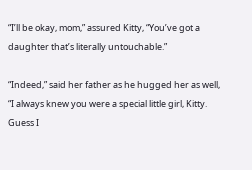“I’ll be okay, mom,” assured Kitty, “You’ve got a daughter that’s literally untouchable.”

“Indeed,” said her father as he hugged her as well, “I always knew you were a special little girl, Kitty. Guess I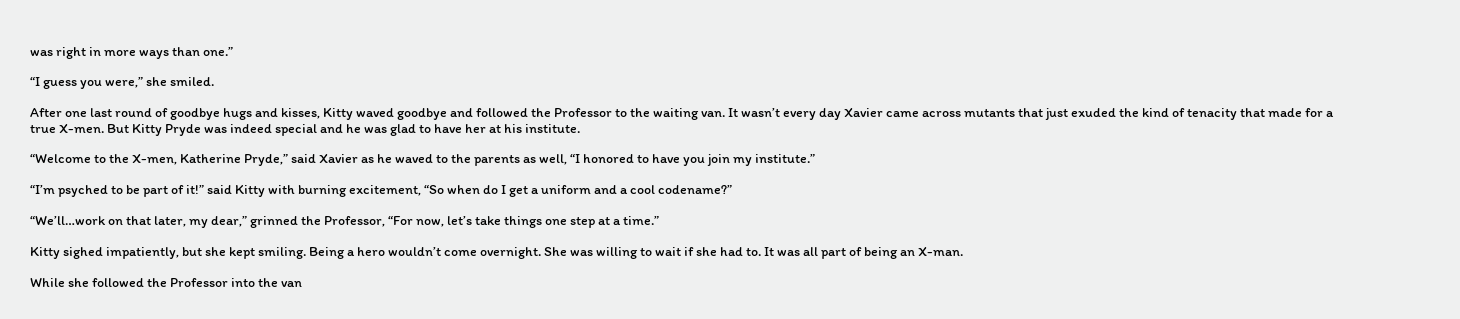was right in more ways than one.”

“I guess you were,” she smiled.

After one last round of goodbye hugs and kisses, Kitty waved goodbye and followed the Professor to the waiting van. It wasn’t every day Xavier came across mutants that just exuded the kind of tenacity that made for a true X-men. But Kitty Pryde was indeed special and he was glad to have her at his institute.

“Welcome to the X-men, Katherine Pryde,” said Xavier as he waved to the parents as well, “I honored to have you join my institute.”

“I’m psyched to be part of it!” said Kitty with burning excitement, “So when do I get a uniform and a cool codename?”

“We’ll…work on that later, my dear,” grinned the Professor, “For now, let’s take things one step at a time.”

Kitty sighed impatiently, but she kept smiling. Being a hero wouldn’t come overnight. She was willing to wait if she had to. It was all part of being an X-man.

While she followed the Professor into the van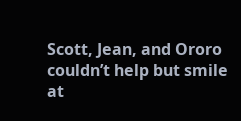Scott, Jean, and Ororo couldn’t help but smile at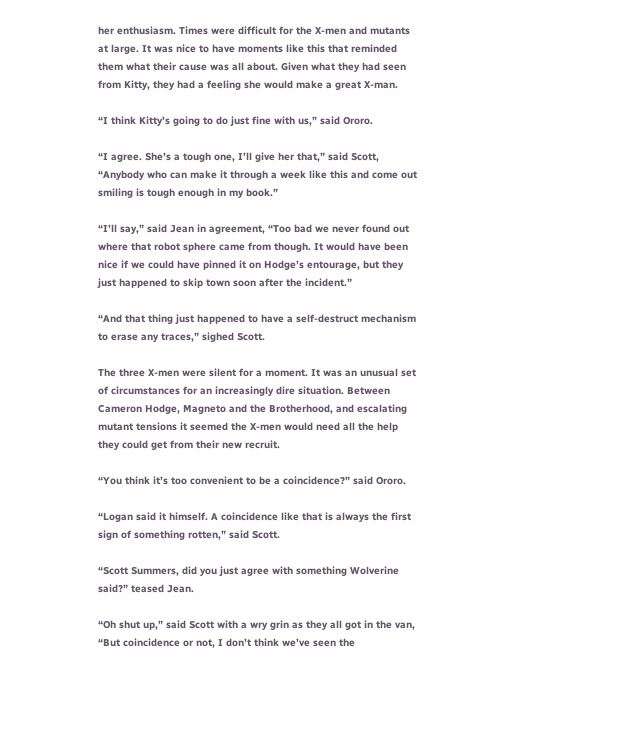her enthusiasm. Times were difficult for the X-men and mutants at large. It was nice to have moments like this that reminded them what their cause was all about. Given what they had seen from Kitty, they had a feeling she would make a great X-man.

“I think Kitty’s going to do just fine with us,” said Ororo.

“I agree. She’s a tough one, I’ll give her that,” said Scott, “Anybody who can make it through a week like this and come out smiling is tough enough in my book.”

“I’ll say,” said Jean in agreement, “Too bad we never found out where that robot sphere came from though. It would have been nice if we could have pinned it on Hodge’s entourage, but they just happened to skip town soon after the incident.”

“And that thing just happened to have a self-destruct mechanism to erase any traces,” sighed Scott.

The three X-men were silent for a moment. It was an unusual set of circumstances for an increasingly dire situation. Between Cameron Hodge, Magneto and the Brotherhood, and escalating mutant tensions it seemed the X-men would need all the help they could get from their new recruit.

“You think it’s too convenient to be a coincidence?” said Ororo.

“Logan said it himself. A coincidence like that is always the first sign of something rotten,” said Scott.

“Scott Summers, did you just agree with something Wolverine said?” teased Jean.

“Oh shut up,” said Scott with a wry grin as they all got in the van, “But coincidence or not, I don’t think we’ve seen the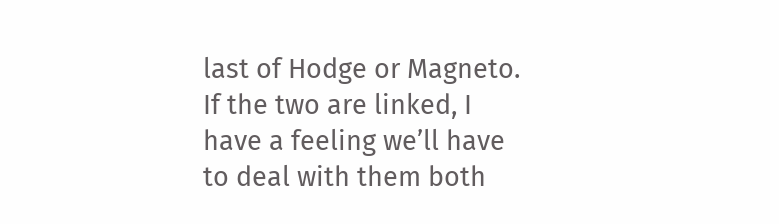last of Hodge or Magneto. If the two are linked, I have a feeling we’ll have to deal with them both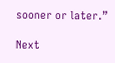sooner or later.”

Next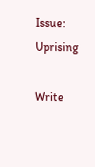Issue: Uprising

Write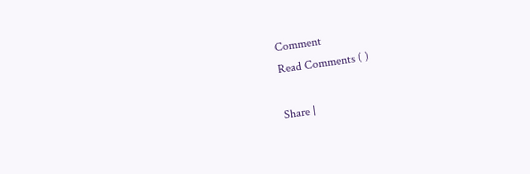Comment
Read Comments ( )

Share |